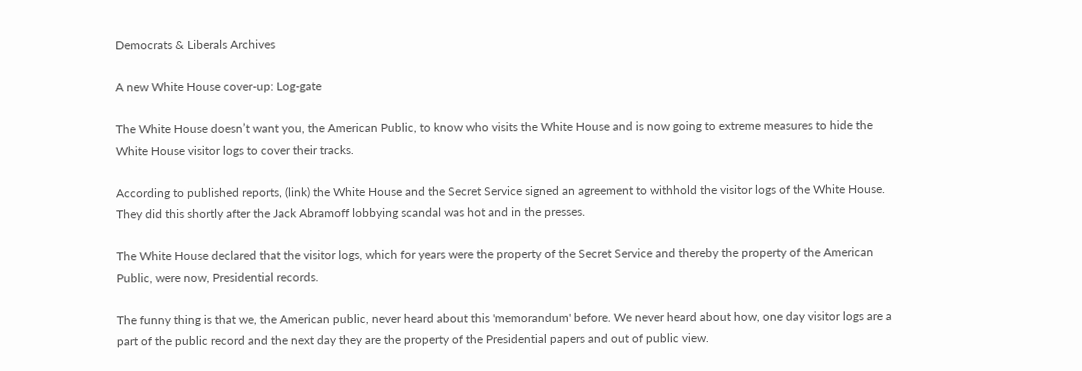Democrats & Liberals Archives

A new White House cover-up: Log-gate

The White House doesn’t want you, the American Public, to know who visits the White House and is now going to extreme measures to hide the White House visitor logs to cover their tracks.

According to published reports, (link) the White House and the Secret Service signed an agreement to withhold the visitor logs of the White House. They did this shortly after the Jack Abramoff lobbying scandal was hot and in the presses.

The White House declared that the visitor logs, which for years were the property of the Secret Service and thereby the property of the American Public, were now, Presidential records.

The funny thing is that we, the American public, never heard about this 'memorandum' before. We never heard about how, one day visitor logs are a part of the public record and the next day they are the property of the Presidential papers and out of public view.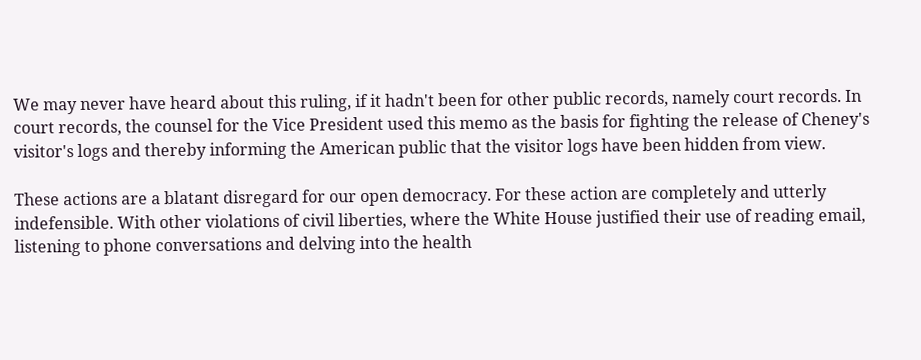We may never have heard about this ruling, if it hadn't been for other public records, namely court records. In court records, the counsel for the Vice President used this memo as the basis for fighting the release of Cheney's visitor's logs and thereby informing the American public that the visitor logs have been hidden from view.

These actions are a blatant disregard for our open democracy. For these action are completely and utterly indefensible. With other violations of civil liberties, where the White House justified their use of reading email, listening to phone conversations and delving into the health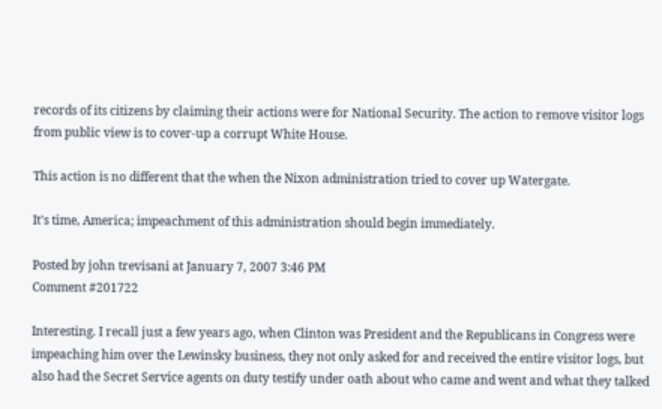records of its citizens by claiming their actions were for National Security. The action to remove visitor logs from public view is to cover-up a corrupt White House.

This action is no different that the when the Nixon administration tried to cover up Watergate.

It's time, America; impeachment of this administration should begin immediately.

Posted by john trevisani at January 7, 2007 3:46 PM
Comment #201722

Interesting. I recall just a few years ago, when Clinton was President and the Republicans in Congress were impeaching him over the Lewinsky business, they not only asked for and received the entire visitor logs, but also had the Secret Service agents on duty testify under oath about who came and went and what they talked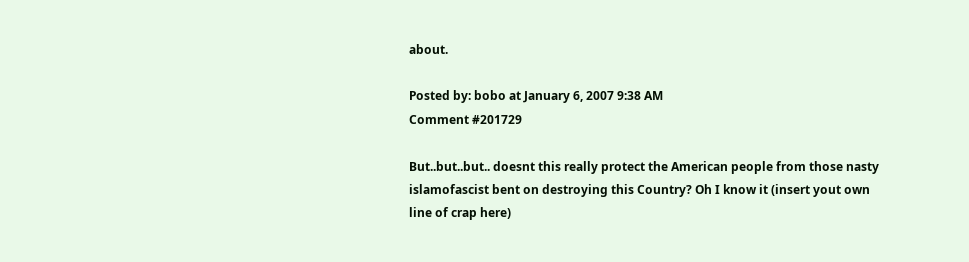about.

Posted by: bobo at January 6, 2007 9:38 AM
Comment #201729

But..but..but.. doesnt this really protect the American people from those nasty islamofascist bent on destroying this Country? Oh I know it (insert yout own line of crap here)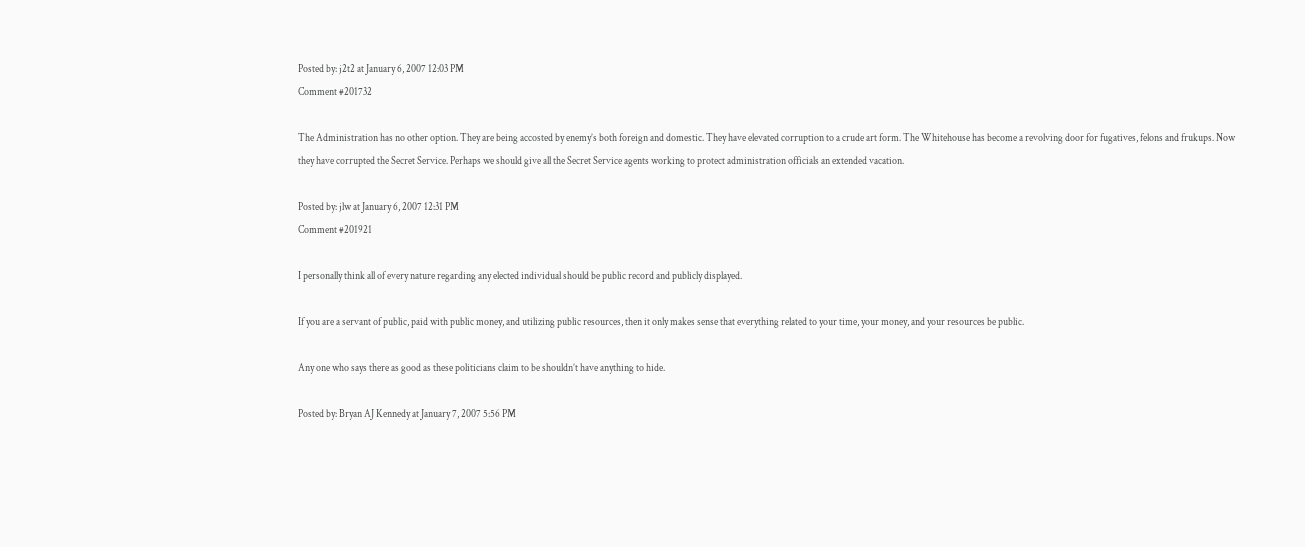Posted by: j2t2 at January 6, 2007 12:03 PM
Comment #201732

The Administration has no other option. They are being accosted by enemy’s both foreign and domestic. They have elevated corruption to a crude art form. The Whitehouse has become a revolving door for fugatives, felons and frukups. Now they have corrupted the Secret Service. Perhaps we should give all the Secret Service agents working to protect administration officials an extended vacation.

Posted by: jlw at January 6, 2007 12:31 PM
Comment #201921

I personally think all of every nature regarding any elected individual should be public record and publicly displayed.

If you are a servant of public, paid with public money, and utilizing public resources, then it only makes sense that everything related to your time, your money, and your resources be public.

Any one who says there as good as these politicians claim to be shouldn’t have anything to hide.

Posted by: Bryan AJ Kennedy at January 7, 2007 5:56 PM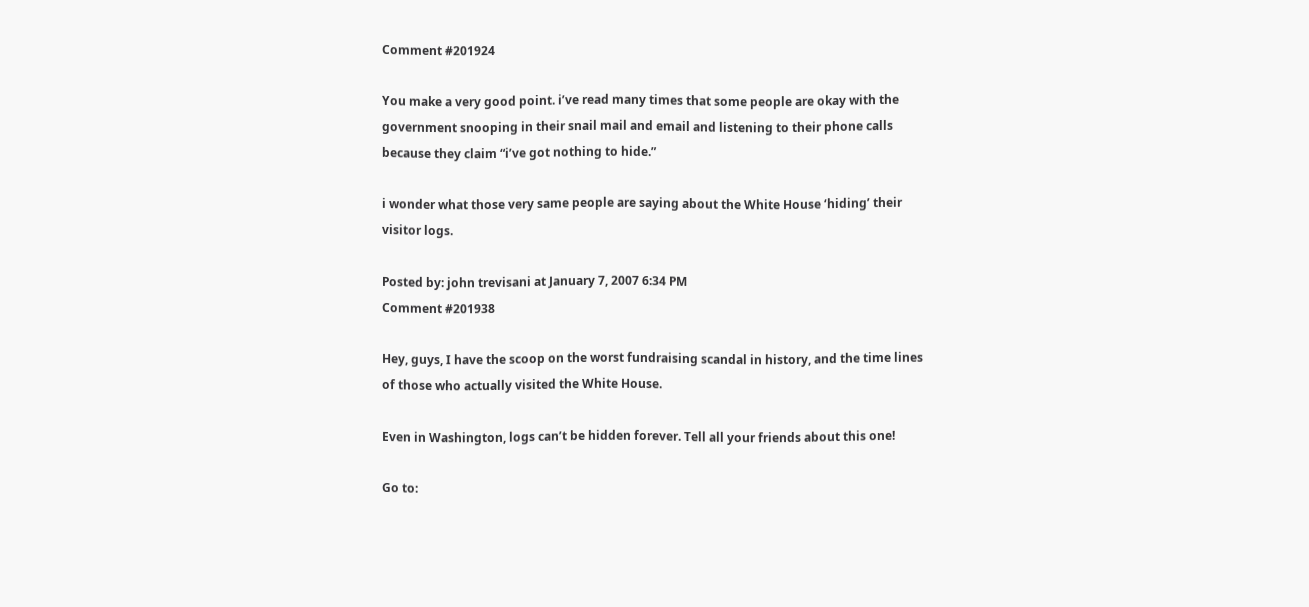Comment #201924

You make a very good point. i’ve read many times that some people are okay with the government snooping in their snail mail and email and listening to their phone calls because they claim “i’ve got nothing to hide.”

i wonder what those very same people are saying about the White House ‘hiding’ their visitor logs.

Posted by: john trevisani at January 7, 2007 6:34 PM
Comment #201938

Hey, guys, I have the scoop on the worst fundraising scandal in history, and the time lines of those who actually visited the White House.

Even in Washington, logs can’t be hidden forever. Tell all your friends about this one!

Go to: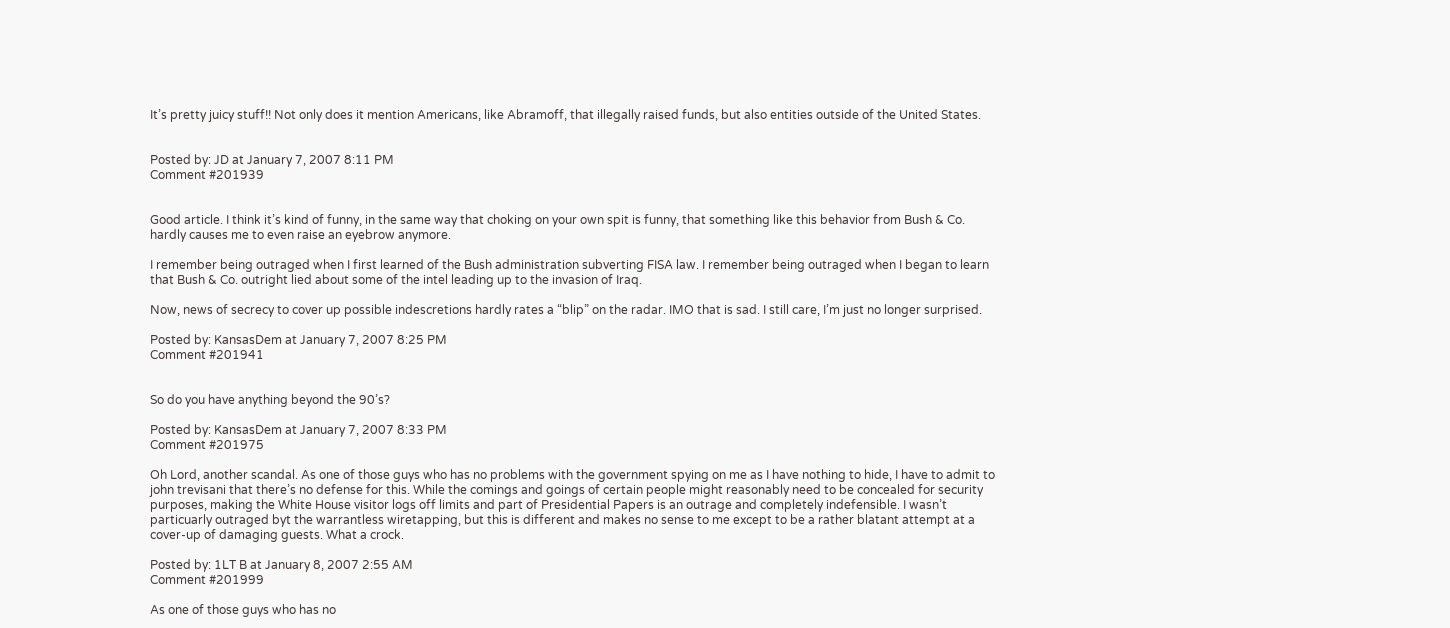It’s pretty juicy stuff!! Not only does it mention Americans, like Abramoff, that illegally raised funds, but also entities outside of the United States.


Posted by: JD at January 7, 2007 8:11 PM
Comment #201939


Good article. I think it’s kind of funny, in the same way that choking on your own spit is funny, that something like this behavior from Bush & Co. hardly causes me to even raise an eyebrow anymore.

I remember being outraged when I first learned of the Bush administration subverting FISA law. I remember being outraged when I began to learn that Bush & Co. outright lied about some of the intel leading up to the invasion of Iraq.

Now, news of secrecy to cover up possible indescretions hardly rates a “blip” on the radar. IMO that is sad. I still care, I’m just no longer surprised.

Posted by: KansasDem at January 7, 2007 8:25 PM
Comment #201941


So do you have anything beyond the 90’s?

Posted by: KansasDem at January 7, 2007 8:33 PM
Comment #201975

Oh Lord, another scandal. As one of those guys who has no problems with the government spying on me as I have nothing to hide, I have to admit to john trevisani that there’s no defense for this. While the comings and goings of certain people might reasonably need to be concealed for security purposes, making the White House visitor logs off limits and part of Presidential Papers is an outrage and completely indefensible. I wasn’t particuarly outraged byt the warrantless wiretapping, but this is different and makes no sense to me except to be a rather blatant attempt at a cover-up of damaging guests. What a crock.

Posted by: 1LT B at January 8, 2007 2:55 AM
Comment #201999

As one of those guys who has no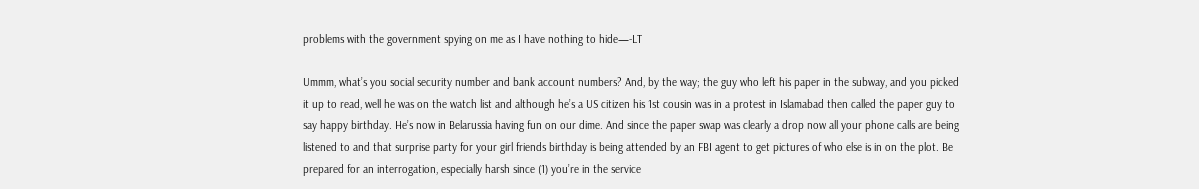problems with the government spying on me as I have nothing to hide—-LT

Ummm, what’s you social security number and bank account numbers? And, by the way; the guy who left his paper in the subway, and you picked it up to read, well he was on the watch list and although he’s a US citizen his 1st cousin was in a protest in Islamabad then called the paper guy to say happy birthday. He’s now in Belarussia having fun on our dime. And since the paper swap was clearly a drop now all your phone calls are being listened to and that surprise party for your girl friends birthday is being attended by an FBI agent to get pictures of who else is in on the plot. Be prepared for an interrogation, especially harsh since (1) you’re in the service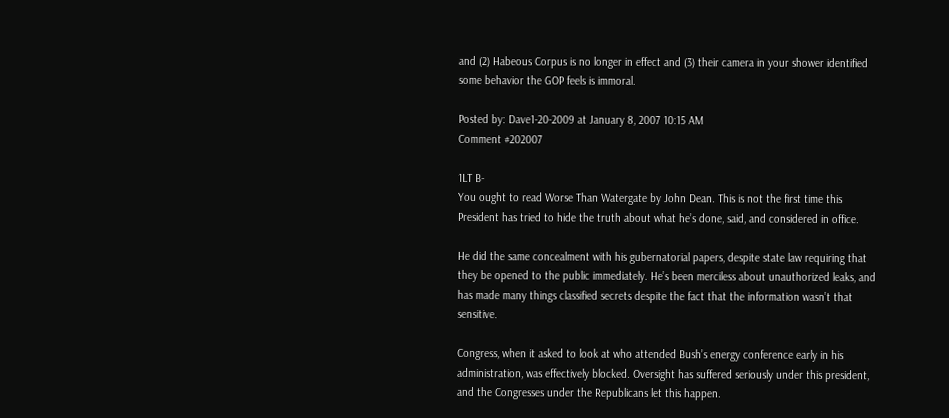and (2) Habeous Corpus is no longer in effect and (3) their camera in your shower identified some behavior the GOP feels is immoral.

Posted by: Dave1-20-2009 at January 8, 2007 10:15 AM
Comment #202007

1LT B-
You ought to read Worse Than Watergate by John Dean. This is not the first time this President has tried to hide the truth about what he’s done, said, and considered in office.

He did the same concealment with his gubernatorial papers, despite state law requiring that they be opened to the public immediately. He’s been merciless about unauthorized leaks, and has made many things classified secrets despite the fact that the information wasn’t that sensitive.

Congress, when it asked to look at who attended Bush’s energy conference early in his administration, was effectively blocked. Oversight has suffered seriously under this president, and the Congresses under the Republicans let this happen.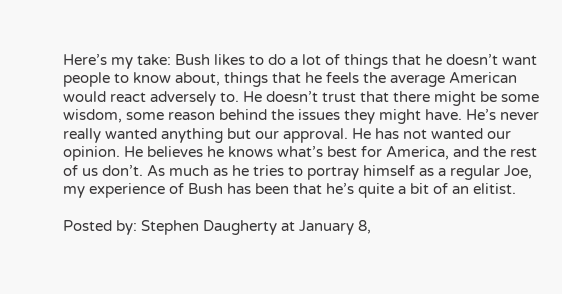Here’s my take: Bush likes to do a lot of things that he doesn’t want people to know about, things that he feels the average American would react adversely to. He doesn’t trust that there might be some wisdom, some reason behind the issues they might have. He’s never really wanted anything but our approval. He has not wanted our opinion. He believes he knows what’s best for America, and the rest of us don’t. As much as he tries to portray himself as a regular Joe, my experience of Bush has been that he’s quite a bit of an elitist.

Posted by: Stephen Daugherty at January 8,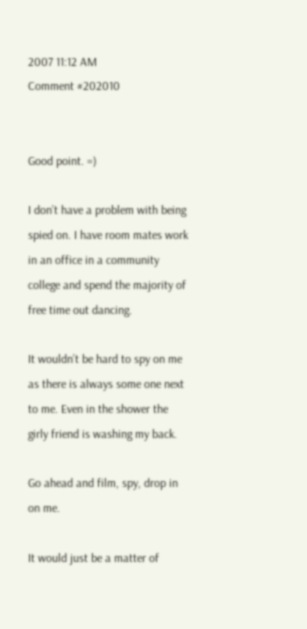2007 11:12 AM
Comment #202010


Good point. =)

I don’t have a problem with being spied on. I have room mates work in an office in a community college and spend the majority of free time out dancing.

It wouldn’t be hard to spy on me as there is always some one next to me. Even in the shower the girly friend is washing my back.

Go ahead and film, spy, drop in on me.

It would just be a matter of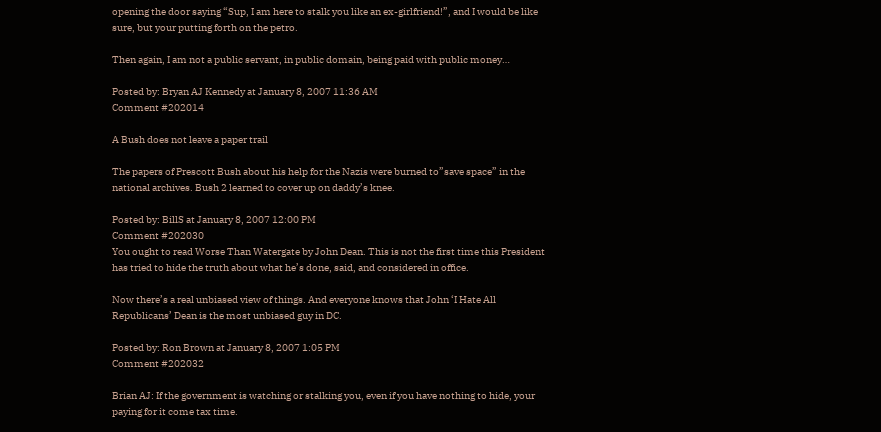opening the door saying “Sup, I am here to stalk you like an ex-girlfriend!”, and I would be like sure, but your putting forth on the petro.

Then again, I am not a public servant, in public domain, being paid with public money…

Posted by: Bryan AJ Kennedy at January 8, 2007 11:36 AM
Comment #202014

A Bush does not leave a paper trail

The papers of Prescott Bush about his help for the Nazis were burned to”save space” in the national archives. Bush 2 learned to cover up on daddy’s knee.

Posted by: BillS at January 8, 2007 12:00 PM
Comment #202030
You ought to read Worse Than Watergate by John Dean. This is not the first time this President has tried to hide the truth about what he’s done, said, and considered in office.

Now there’s a real unbiased view of things. And everyone knows that John ‘I Hate All Republicans’ Dean is the most unbiased guy in DC.

Posted by: Ron Brown at January 8, 2007 1:05 PM
Comment #202032

Brian AJ: If the government is watching or stalking you, even if you have nothing to hide, your paying for it come tax time.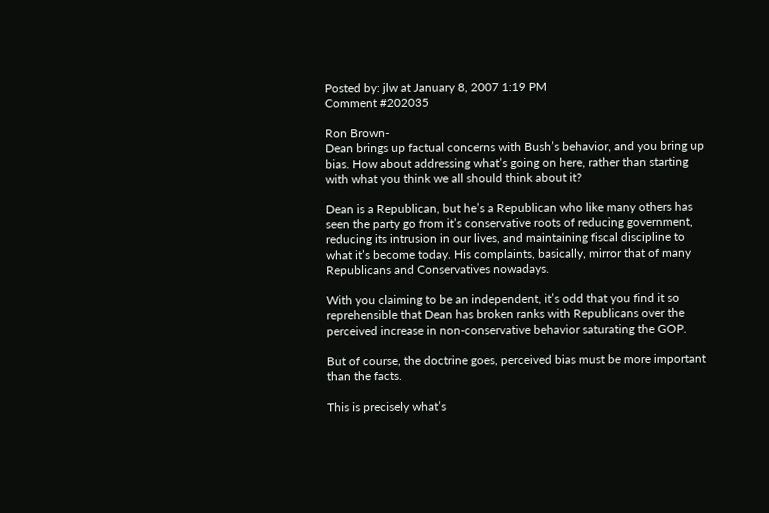Posted by: jlw at January 8, 2007 1:19 PM
Comment #202035

Ron Brown-
Dean brings up factual concerns with Bush’s behavior, and you bring up bias. How about addressing what’s going on here, rather than starting with what you think we all should think about it?

Dean is a Republican, but he’s a Republican who like many others has seen the party go from it’s conservative roots of reducing government, reducing its intrusion in our lives, and maintaining fiscal discipline to what it’s become today. His complaints, basically, mirror that of many Republicans and Conservatives nowadays.

With you claiming to be an independent, it’s odd that you find it so reprehensible that Dean has broken ranks with Republicans over the perceived increase in non-conservative behavior saturating the GOP.

But of course, the doctrine goes, perceived bias must be more important than the facts.

This is precisely what’s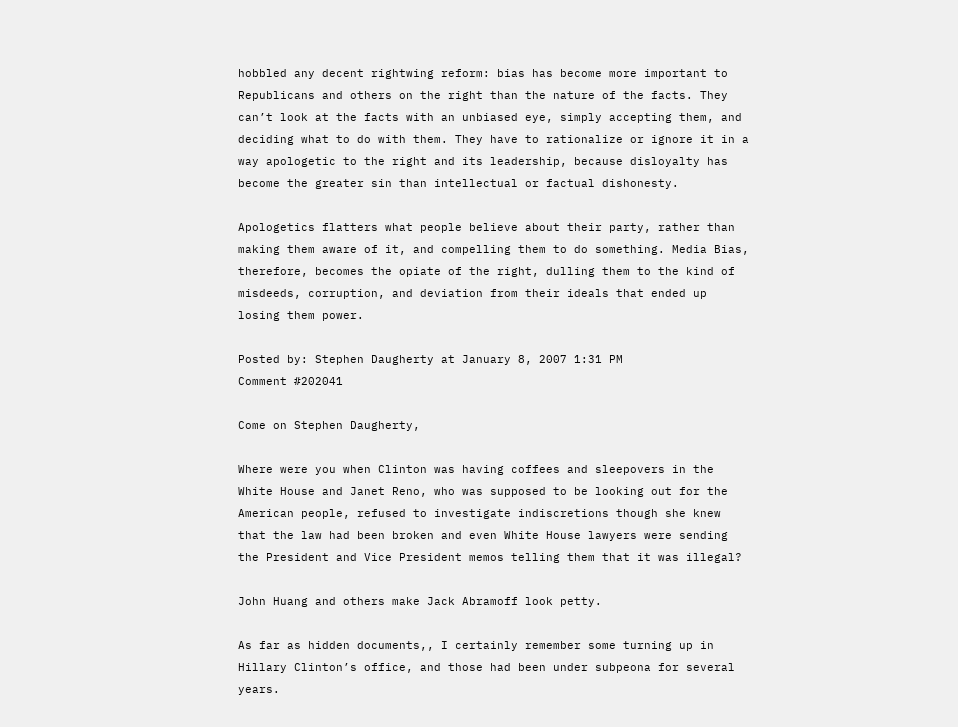hobbled any decent rightwing reform: bias has become more important to Republicans and others on the right than the nature of the facts. They can’t look at the facts with an unbiased eye, simply accepting them, and deciding what to do with them. They have to rationalize or ignore it in a way apologetic to the right and its leadership, because disloyalty has become the greater sin than intellectual or factual dishonesty.

Apologetics flatters what people believe about their party, rather than making them aware of it, and compelling them to do something. Media Bias, therefore, becomes the opiate of the right, dulling them to the kind of misdeeds, corruption, and deviation from their ideals that ended up losing them power.

Posted by: Stephen Daugherty at January 8, 2007 1:31 PM
Comment #202041

Come on Stephen Daugherty,

Where were you when Clinton was having coffees and sleepovers in the White House and Janet Reno, who was supposed to be looking out for the American people, refused to investigate indiscretions though she knew that the law had been broken and even White House lawyers were sending the President and Vice President memos telling them that it was illegal?

John Huang and others make Jack Abramoff look petty.

As far as hidden documents,, I certainly remember some turning up in Hillary Clinton’s office, and those had been under subpeona for several years.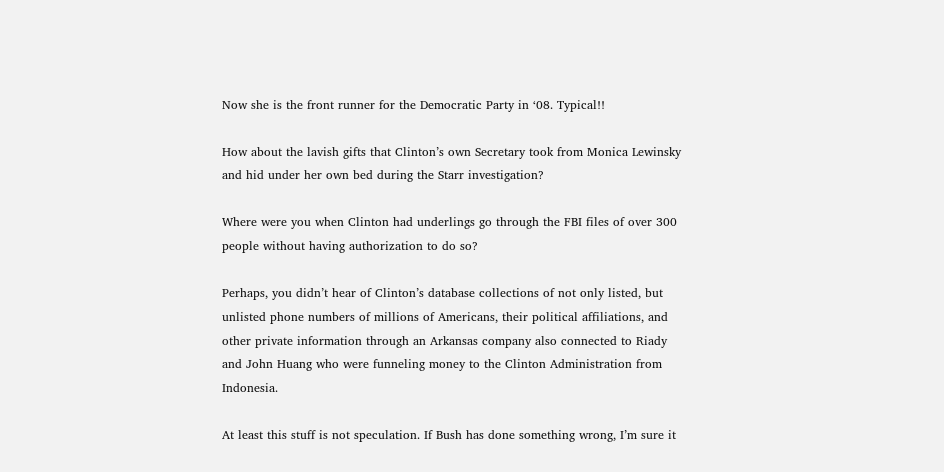Now she is the front runner for the Democratic Party in ‘08. Typical!!

How about the lavish gifts that Clinton’s own Secretary took from Monica Lewinsky and hid under her own bed during the Starr investigation?

Where were you when Clinton had underlings go through the FBI files of over 300 people without having authorization to do so?

Perhaps, you didn’t hear of Clinton’s database collections of not only listed, but unlisted phone numbers of millions of Americans, their political affiliations, and other private information through an Arkansas company also connected to Riady and John Huang who were funneling money to the Clinton Administration from Indonesia.

At least this stuff is not speculation. If Bush has done something wrong, I’m sure it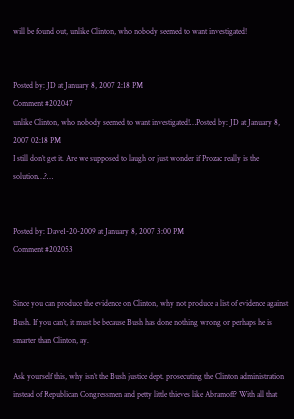will be found out, unlike Clinton, who nobody seemed to want investigated!


Posted by: JD at January 8, 2007 2:18 PM
Comment #202047
unlike Clinton, who nobody seemed to want investigated!…Posted by: JD at January 8, 2007 02:18 PM
I still don’t get it. Are we supposed to laugh or just wonder if Prozac really is the solution…?…


Posted by: Dave1-20-2009 at January 8, 2007 3:00 PM
Comment #202053


Since you can produce the evidence on Clinton, why not produce a list of evidence against Bush. If you can’t, it must be because Bush has done nothing wrong or perhaps he is smarter than Clinton, ay.

Ask yourself this, why isn’t the Bush justice dept. prosecuting the Clinton administration instead of Republican Congressmen and petty little thieves like Abramoff? With all that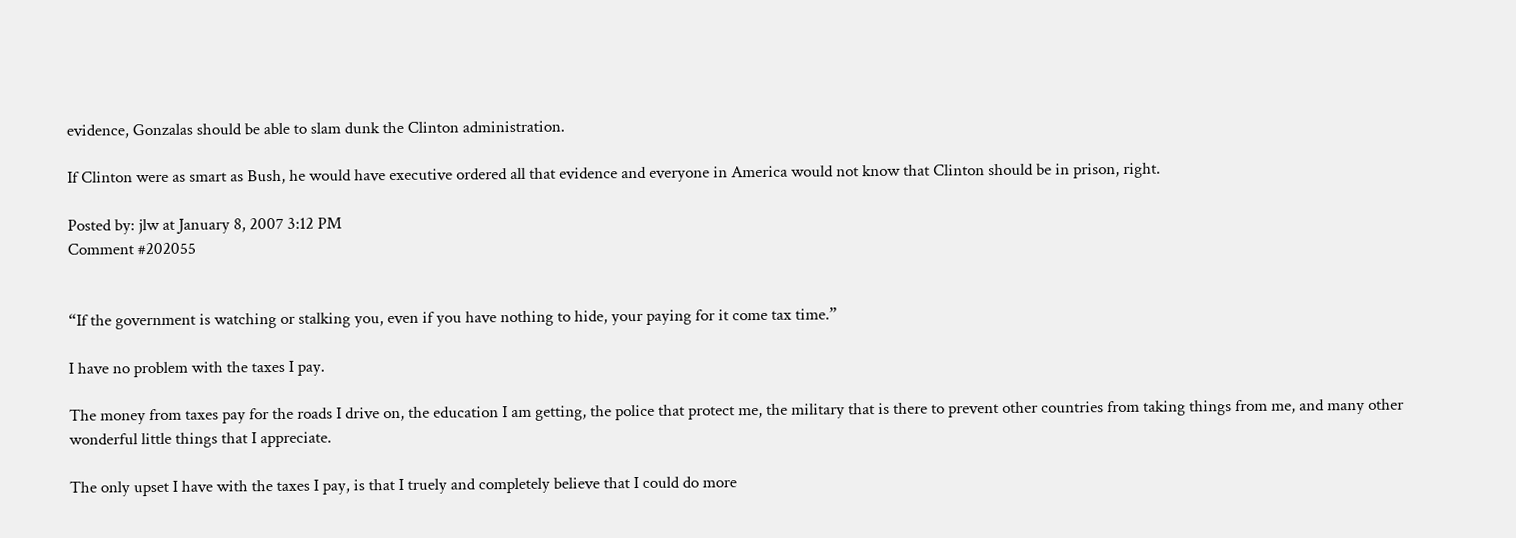evidence, Gonzalas should be able to slam dunk the Clinton administration.

If Clinton were as smart as Bush, he would have executive ordered all that evidence and everyone in America would not know that Clinton should be in prison, right.

Posted by: jlw at January 8, 2007 3:12 PM
Comment #202055


“If the government is watching or stalking you, even if you have nothing to hide, your paying for it come tax time.”

I have no problem with the taxes I pay.

The money from taxes pay for the roads I drive on, the education I am getting, the police that protect me, the military that is there to prevent other countries from taking things from me, and many other wonderful little things that I appreciate.

The only upset I have with the taxes I pay, is that I truely and completely believe that I could do more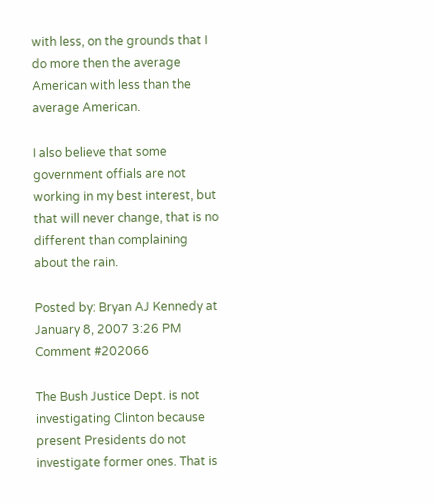with less, on the grounds that I do more then the average American with less than the average American.

I also believe that some government offials are not working in my best interest, but that will never change, that is no different than complaining about the rain.

Posted by: Bryan AJ Kennedy at January 8, 2007 3:26 PM
Comment #202066

The Bush Justice Dept. is not investigating Clinton because present Presidents do not investigate former ones. That is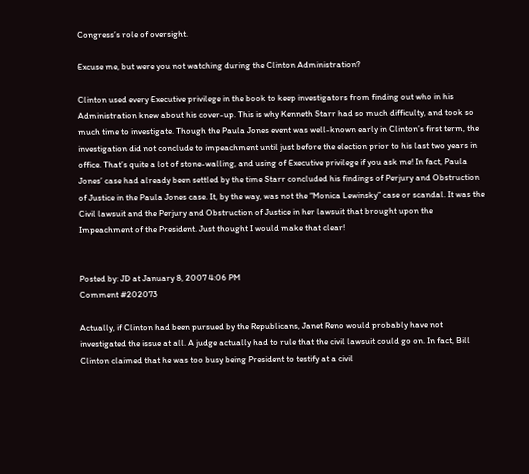Congress’s role of oversight.

Excuse me, but were you not watching during the Clinton Administration?

Clinton used every Executive privilege in the book to keep investigators from finding out who in his Administration knew about his cover-up. This is why Kenneth Starr had so much difficulty, and took so much time to investigate. Though the Paula Jones event was well-known early in Clinton’s first term, the investigation did not conclude to impeachment until just before the election prior to his last two years in office. That’s quite a lot of stone-walling, and using of Executive privilege if you ask me! In fact, Paula Jones’ case had already been settled by the time Starr concluded his findings of Perjury and Obstruction of Justice in the Paula Jones case. It, by the way, was not the “Monica Lewinsky” case or scandal. It was the Civil lawsuit and the Perjury and Obstruction of Justice in her lawsuit that brought upon the Impeachment of the President. Just thought I would make that clear!


Posted by: JD at January 8, 2007 4:06 PM
Comment #202073

Actually, if Clinton had been pursued by the Republicans, Janet Reno would probably have not investigated the issue at all. A judge actually had to rule that the civil lawsuit could go on. In fact, Bill Clinton claimed that he was too busy being President to testify at a civil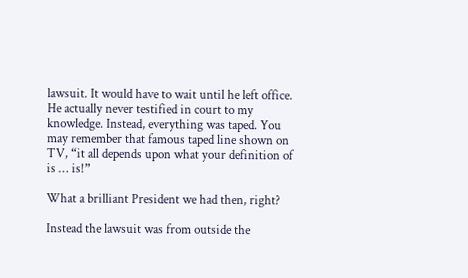lawsuit. It would have to wait until he left office. He actually never testified in court to my knowledge. Instead, everything was taped. You may remember that famous taped line shown on TV, “it all depends upon what your definition of is … is!”

What a brilliant President we had then, right?

Instead the lawsuit was from outside the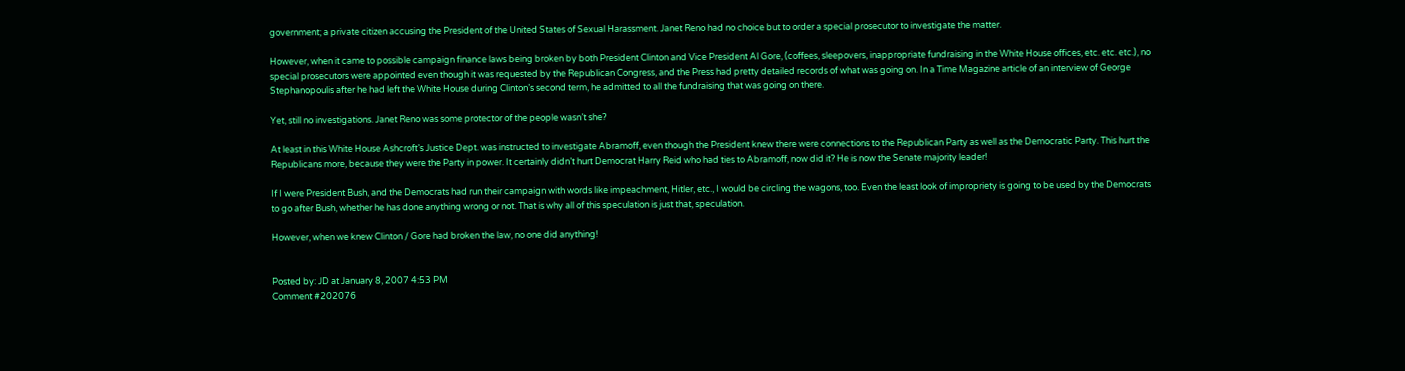government; a private citizen accusing the President of the United States of Sexual Harassment. Janet Reno had no choice but to order a special prosecutor to investigate the matter.

However, when it came to possible campaign finance laws being broken by both President Clinton and Vice President Al Gore, (coffees, sleepovers, inappropriate fundraising in the White House offices, etc. etc. etc.), no special prosecutors were appointed even though it was requested by the Republican Congress, and the Press had pretty detailed records of what was going on. In a Time Magazine article of an interview of George Stephanopoulis after he had left the White House during Clinton’s second term, he admitted to all the fundraising that was going on there.

Yet, still no investigations. Janet Reno was some protector of the people wasn’t she?

At least in this White House Ashcroft’s Justice Dept. was instructed to investigate Abramoff, even though the President knew there were connections to the Republican Party as well as the Democratic Party. This hurt the Republicans more, because they were the Party in power. It certainly didn’t hurt Democrat Harry Reid who had ties to Abramoff, now did it? He is now the Senate majority leader!

If I were President Bush, and the Democrats had run their campaign with words like impeachment, Hitler, etc., I would be circling the wagons, too. Even the least look of impropriety is going to be used by the Democrats to go after Bush, whether he has done anything wrong or not. That is why all of this speculation is just that, speculation.

However, when we knew Clinton / Gore had broken the law, no one did anything!


Posted by: JD at January 8, 2007 4:53 PM
Comment #202076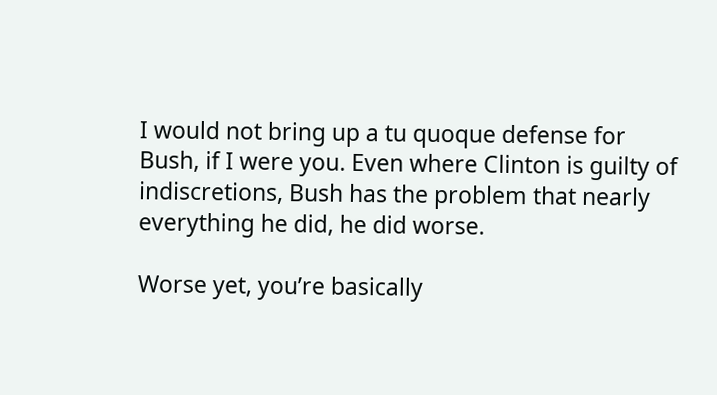I would not bring up a tu quoque defense for Bush, if I were you. Even where Clinton is guilty of indiscretions, Bush has the problem that nearly everything he did, he did worse.

Worse yet, you’re basically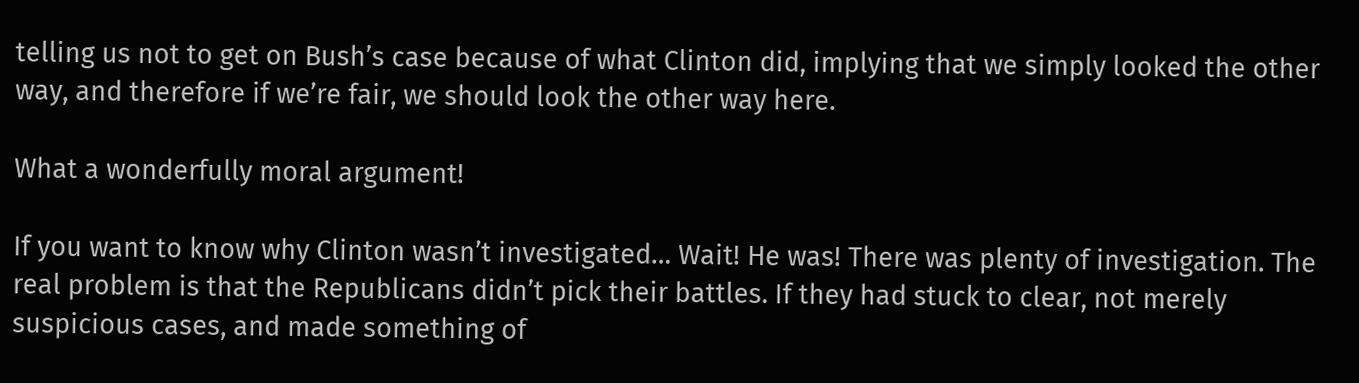telling us not to get on Bush’s case because of what Clinton did, implying that we simply looked the other way, and therefore if we’re fair, we should look the other way here.

What a wonderfully moral argument!

If you want to know why Clinton wasn’t investigated… Wait! He was! There was plenty of investigation. The real problem is that the Republicans didn’t pick their battles. If they had stuck to clear, not merely suspicious cases, and made something of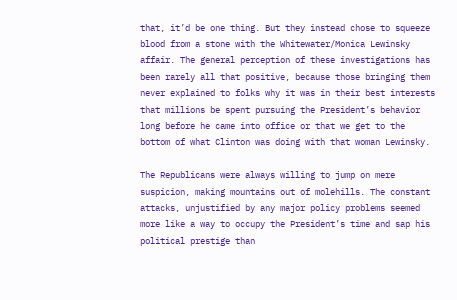that, it’d be one thing. But they instead chose to squeeze blood from a stone with the Whitewater/Monica Lewinsky affair. The general perception of these investigations has been rarely all that positive, because those bringing them never explained to folks why it was in their best interests that millions be spent pursuing the President’s behavior long before he came into office or that we get to the bottom of what Clinton was doing with that woman Lewinsky.

The Republicans were always willing to jump on mere suspicion, making mountains out of molehills. The constant attacks, unjustified by any major policy problems seemed more like a way to occupy the President’s time and sap his political prestige than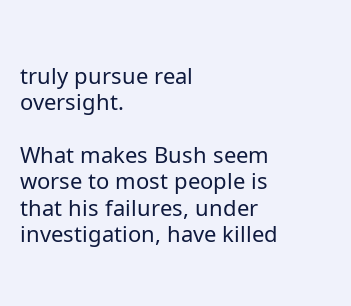truly pursue real oversight.

What makes Bush seem worse to most people is that his failures, under investigation, have killed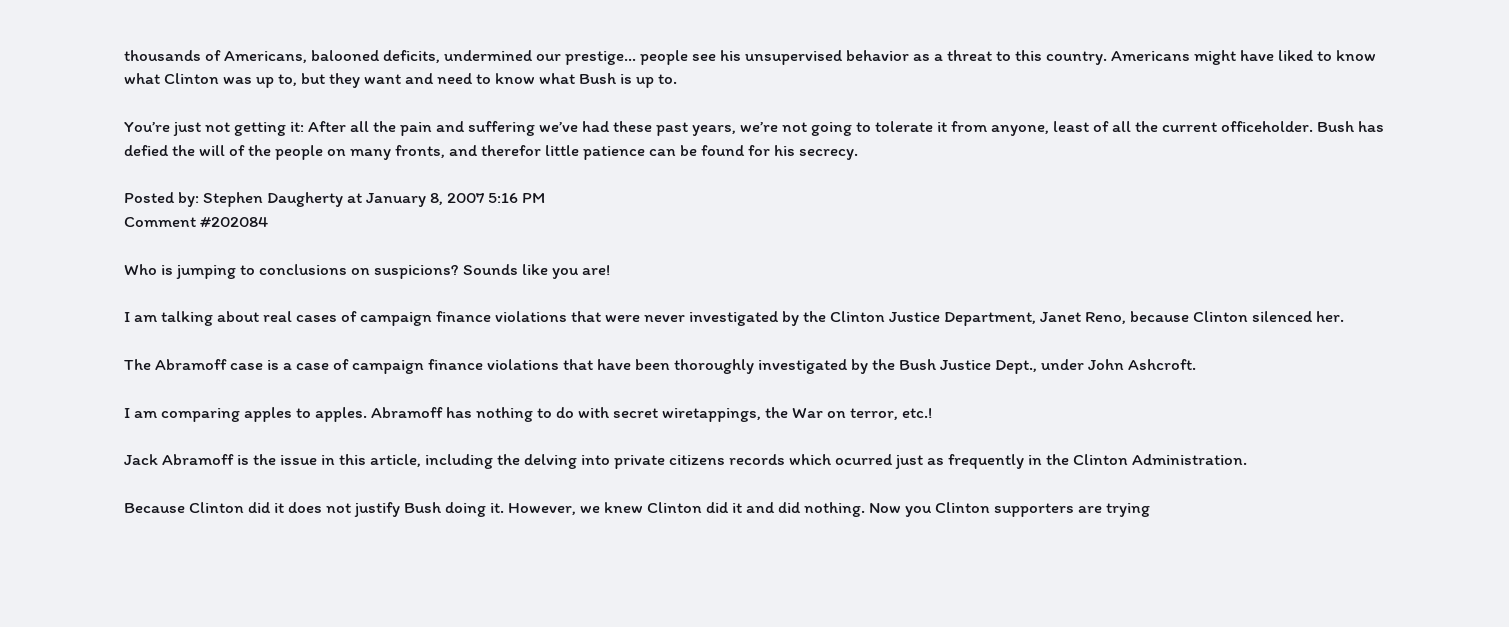thousands of Americans, balooned deficits, undermined our prestige… people see his unsupervised behavior as a threat to this country. Americans might have liked to know what Clinton was up to, but they want and need to know what Bush is up to.

You’re just not getting it: After all the pain and suffering we’ve had these past years, we’re not going to tolerate it from anyone, least of all the current officeholder. Bush has defied the will of the people on many fronts, and therefor little patience can be found for his secrecy.

Posted by: Stephen Daugherty at January 8, 2007 5:16 PM
Comment #202084

Who is jumping to conclusions on suspicions? Sounds like you are!

I am talking about real cases of campaign finance violations that were never investigated by the Clinton Justice Department, Janet Reno, because Clinton silenced her.

The Abramoff case is a case of campaign finance violations that have been thoroughly investigated by the Bush Justice Dept., under John Ashcroft.

I am comparing apples to apples. Abramoff has nothing to do with secret wiretappings, the War on terror, etc.!

Jack Abramoff is the issue in this article, including the delving into private citizens records which ocurred just as frequently in the Clinton Administration.

Because Clinton did it does not justify Bush doing it. However, we knew Clinton did it and did nothing. Now you Clinton supporters are trying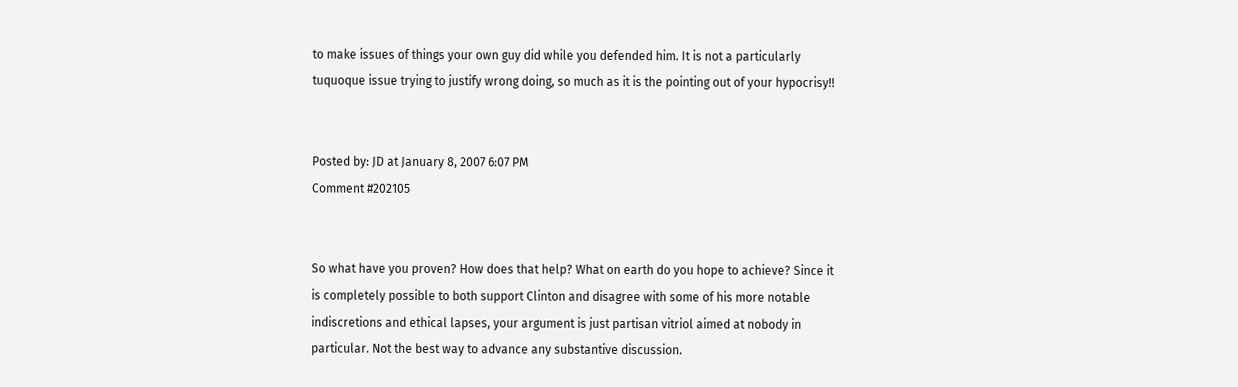to make issues of things your own guy did while you defended him. It is not a particularly tuquoque issue trying to justify wrong doing, so much as it is the pointing out of your hypocrisy!!


Posted by: JD at January 8, 2007 6:07 PM
Comment #202105


So what have you proven? How does that help? What on earth do you hope to achieve? Since it is completely possible to both support Clinton and disagree with some of his more notable indiscretions and ethical lapses, your argument is just partisan vitriol aimed at nobody in particular. Not the best way to advance any substantive discussion.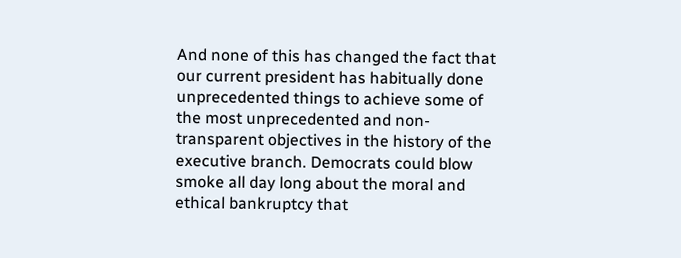And none of this has changed the fact that our current president has habitually done unprecedented things to achieve some of the most unprecedented and non-transparent objectives in the history of the executive branch. Democrats could blow smoke all day long about the moral and ethical bankruptcy that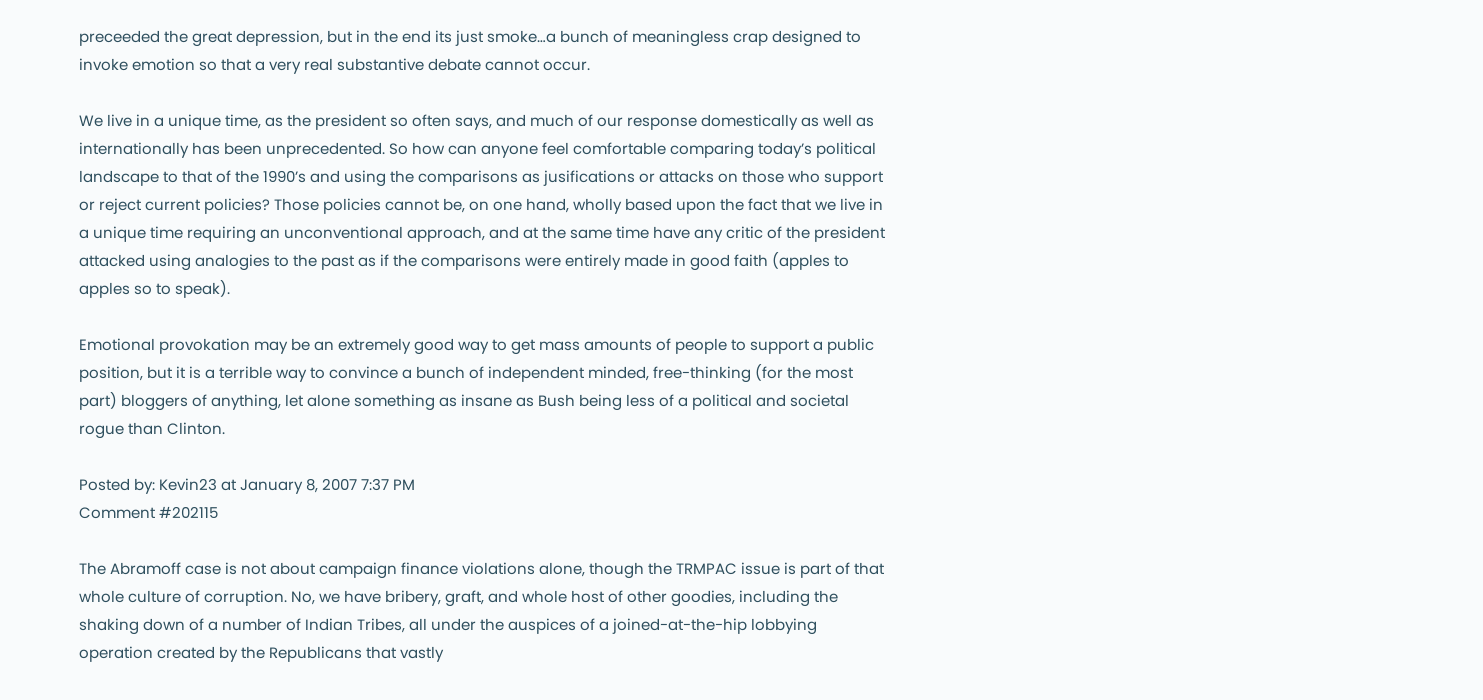preceeded the great depression, but in the end its just smoke…a bunch of meaningless crap designed to invoke emotion so that a very real substantive debate cannot occur.

We live in a unique time, as the president so often says, and much of our response domestically as well as internationally has been unprecedented. So how can anyone feel comfortable comparing today’s political landscape to that of the 1990’s and using the comparisons as jusifications or attacks on those who support or reject current policies? Those policies cannot be, on one hand, wholly based upon the fact that we live in a unique time requiring an unconventional approach, and at the same time have any critic of the president attacked using analogies to the past as if the comparisons were entirely made in good faith (apples to apples so to speak).

Emotional provokation may be an extremely good way to get mass amounts of people to support a public position, but it is a terrible way to convince a bunch of independent minded, free-thinking (for the most part) bloggers of anything, let alone something as insane as Bush being less of a political and societal rogue than Clinton.

Posted by: Kevin23 at January 8, 2007 7:37 PM
Comment #202115

The Abramoff case is not about campaign finance violations alone, though the TRMPAC issue is part of that whole culture of corruption. No, we have bribery, graft, and whole host of other goodies, including the shaking down of a number of Indian Tribes, all under the auspices of a joined-at-the-hip lobbying operation created by the Republicans that vastly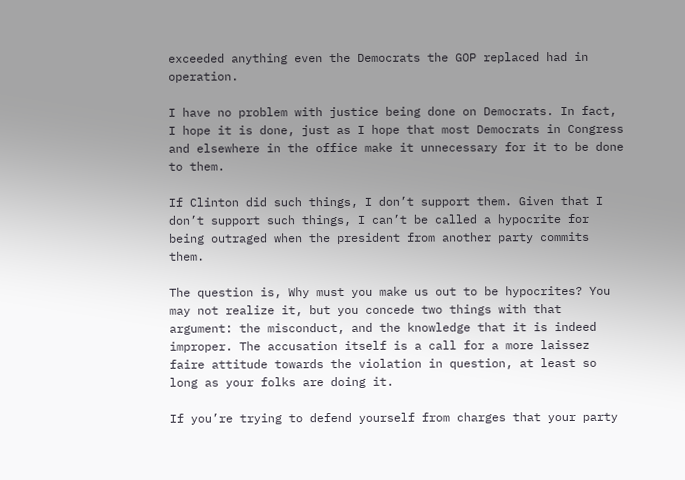exceeded anything even the Democrats the GOP replaced had in operation.

I have no problem with justice being done on Democrats. In fact, I hope it is done, just as I hope that most Democrats in Congress and elsewhere in the office make it unnecessary for it to be done to them.

If Clinton did such things, I don’t support them. Given that I don’t support such things, I can’t be called a hypocrite for being outraged when the president from another party commits them.

The question is, Why must you make us out to be hypocrites? You may not realize it, but you concede two things with that argument: the misconduct, and the knowledge that it is indeed improper. The accusation itself is a call for a more laissez faire attitude towards the violation in question, at least so long as your folks are doing it.

If you’re trying to defend yourself from charges that your party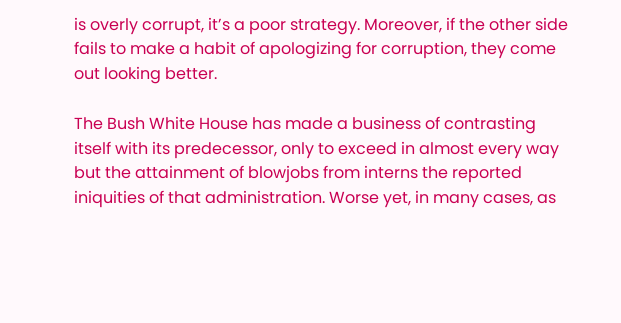is overly corrupt, it’s a poor strategy. Moreover, if the other side fails to make a habit of apologizing for corruption, they come out looking better.

The Bush White House has made a business of contrasting itself with its predecessor, only to exceed in almost every way but the attainment of blowjobs from interns the reported iniquities of that administration. Worse yet, in many cases, as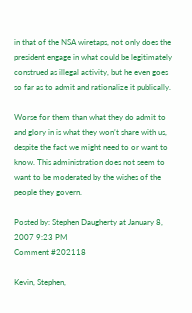in that of the NSA wiretaps, not only does the president engage in what could be legitimately construed as illegal activity, but he even goes so far as to admit and rationalize it publically.

Worse for them than what they do admit to and glory in is what they won’t share with us, despite the fact we might need to or want to know. This administration does not seem to want to be moderated by the wishes of the people they govern.

Posted by: Stephen Daugherty at January 8, 2007 9:23 PM
Comment #202118

Kevin, Stephen,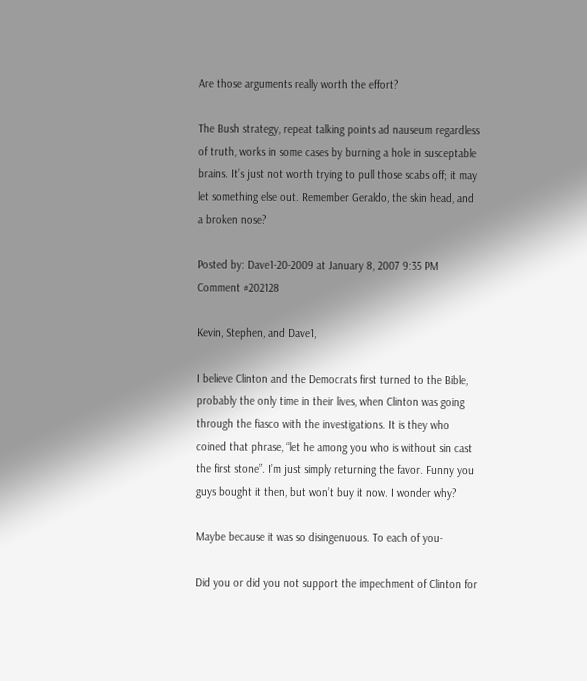Are those arguments really worth the effort?

The Bush strategy, repeat talking points ad nauseum regardless of truth, works in some cases by burning a hole in susceptable brains. It’s just not worth trying to pull those scabs off; it may let something else out. Remember Geraldo, the skin head, and a broken nose?

Posted by: Dave1-20-2009 at January 8, 2007 9:35 PM
Comment #202128

Kevin, Stephen, and Dave1,

I believe Clinton and the Democrats first turned to the Bible, probably the only time in their lives, when Clinton was going through the fiasco with the investigations. It is they who coined that phrase, “let he among you who is without sin cast the first stone”. I’m just simply returning the favor. Funny you guys bought it then, but won’t buy it now. I wonder why?

Maybe because it was so disingenuous. To each of you-

Did you or did you not support the impechment of Clinton for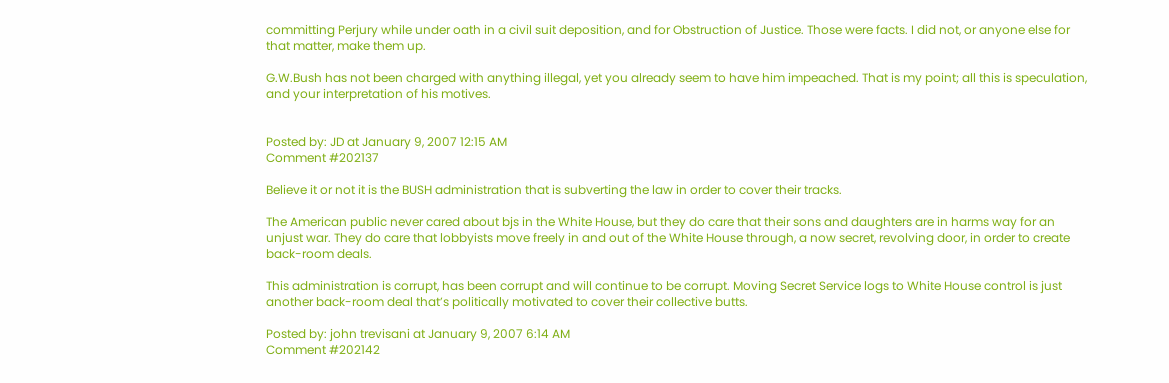committing Perjury while under oath in a civil suit deposition, and for Obstruction of Justice. Those were facts. I did not, or anyone else for that matter, make them up.

G.W.Bush has not been charged with anything illegal, yet you already seem to have him impeached. That is my point; all this is speculation, and your interpretation of his motives.


Posted by: JD at January 9, 2007 12:15 AM
Comment #202137

Believe it or not it is the BUSH administration that is subverting the law in order to cover their tracks.

The American public never cared about bjs in the White House, but they do care that their sons and daughters are in harms way for an unjust war. They do care that lobbyists move freely in and out of the White House through, a now secret, revolving door, in order to create back-room deals.

This administration is corrupt, has been corrupt and will continue to be corrupt. Moving Secret Service logs to White House control is just another back-room deal that’s politically motivated to cover their collective butts.

Posted by: john trevisani at January 9, 2007 6:14 AM
Comment #202142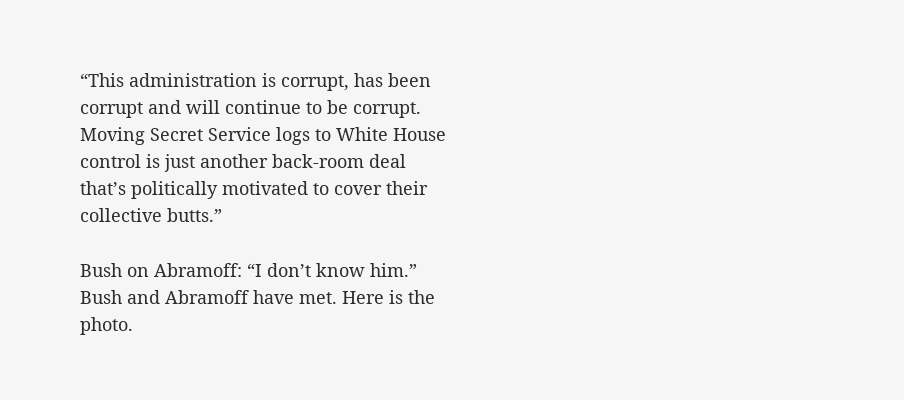“This administration is corrupt, has been corrupt and will continue to be corrupt. Moving Secret Service logs to White House control is just another back-room deal that’s politically motivated to cover their collective butts.”

Bush on Abramoff: “I don’t know him.”
Bush and Abramoff have met. Here is the photo.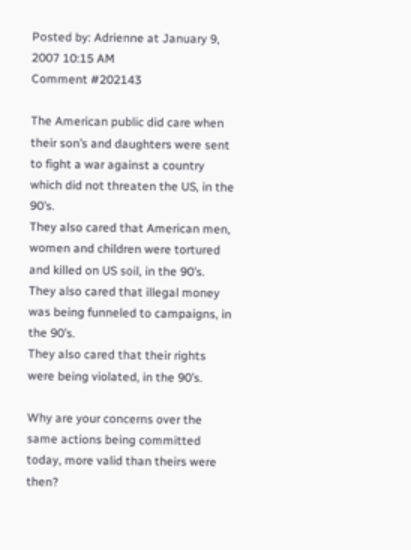Posted by: Adrienne at January 9, 2007 10:15 AM
Comment #202143

The American public did care when their son’s and daughters were sent to fight a war against a country which did not threaten the US, in the 90’s.
They also cared that American men, women and children were tortured and killed on US soil, in the 90’s.
They also cared that illegal money was being funneled to campaigns, in the 90’s.
They also cared that their rights were being violated, in the 90’s.

Why are your concerns over the same actions being committed today, more valid than theirs were then?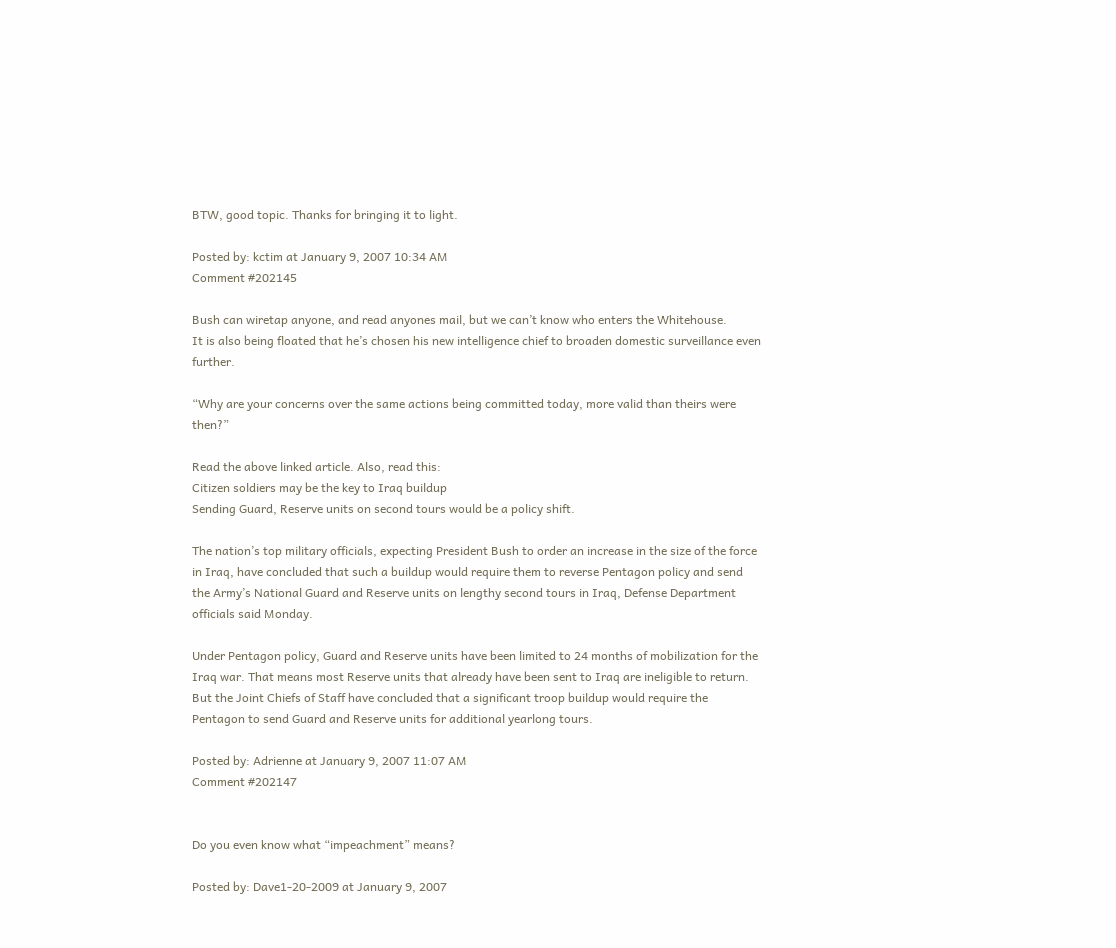BTW, good topic. Thanks for bringing it to light.

Posted by: kctim at January 9, 2007 10:34 AM
Comment #202145

Bush can wiretap anyone, and read anyones mail, but we can’t know who enters the Whitehouse.
It is also being floated that he’s chosen his new intelligence chief to broaden domestic surveillance even further.

“Why are your concerns over the same actions being committed today, more valid than theirs were then?”

Read the above linked article. Also, read this:
Citizen soldiers may be the key to Iraq buildup
Sending Guard, Reserve units on second tours would be a policy shift.

The nation’s top military officials, expecting President Bush to order an increase in the size of the force in Iraq, have concluded that such a buildup would require them to reverse Pentagon policy and send the Army’s National Guard and Reserve units on lengthy second tours in Iraq, Defense Department officials said Monday.

Under Pentagon policy, Guard and Reserve units have been limited to 24 months of mobilization for the Iraq war. That means most Reserve units that already have been sent to Iraq are ineligible to return. But the Joint Chiefs of Staff have concluded that a significant troop buildup would require the Pentagon to send Guard and Reserve units for additional yearlong tours.

Posted by: Adrienne at January 9, 2007 11:07 AM
Comment #202147


Do you even know what “impeachment” means?

Posted by: Dave1-20-2009 at January 9, 2007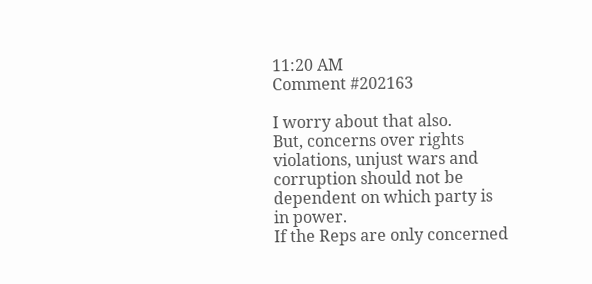11:20 AM
Comment #202163

I worry about that also.
But, concerns over rights violations, unjust wars and corruption should not be dependent on which party is in power.
If the Reps are only concerned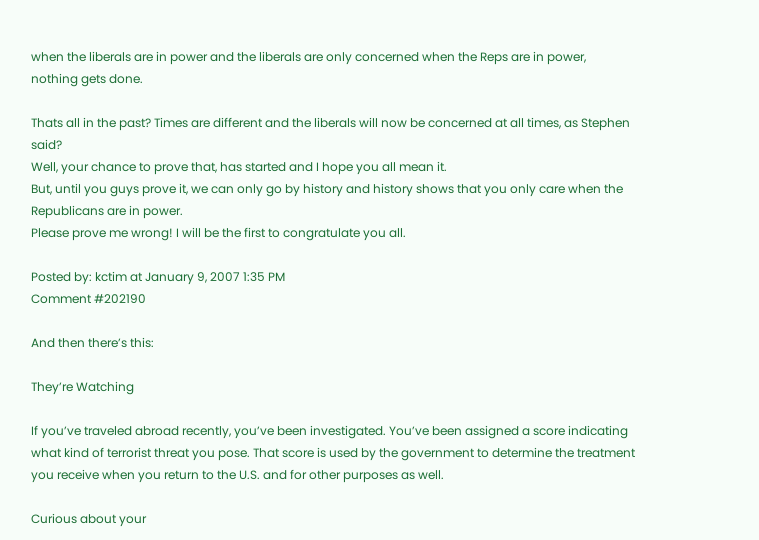when the liberals are in power and the liberals are only concerned when the Reps are in power, nothing gets done.

Thats all in the past? Times are different and the liberals will now be concerned at all times, as Stephen said?
Well, your chance to prove that, has started and I hope you all mean it.
But, until you guys prove it, we can only go by history and history shows that you only care when the Republicans are in power.
Please prove me wrong! I will be the first to congratulate you all.

Posted by: kctim at January 9, 2007 1:35 PM
Comment #202190

And then there’s this:

They’re Watching

If you’ve traveled abroad recently, you’ve been investigated. You’ve been assigned a score indicating what kind of terrorist threat you pose. That score is used by the government to determine the treatment you receive when you return to the U.S. and for other purposes as well.

Curious about your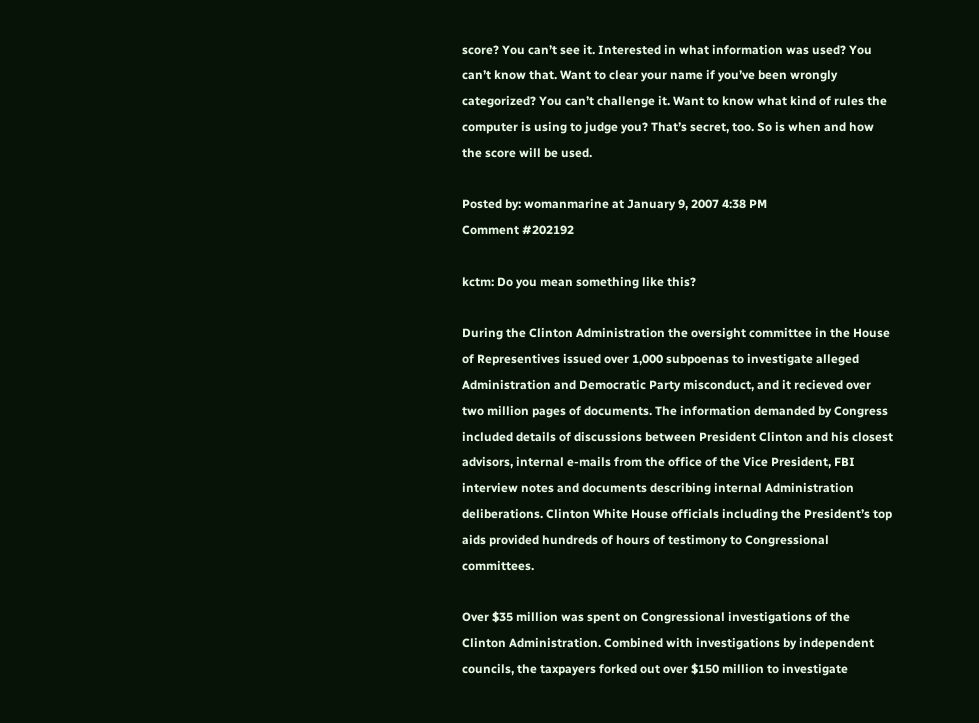score? You can’t see it. Interested in what information was used? You can’t know that. Want to clear your name if you’ve been wrongly categorized? You can’t challenge it. Want to know what kind of rules the computer is using to judge you? That’s secret, too. So is when and how the score will be used.

Posted by: womanmarine at January 9, 2007 4:38 PM
Comment #202192

kctm: Do you mean something like this?

During the Clinton Administration the oversight committee in the House of Representives issued over 1,000 subpoenas to investigate alleged Administration and Democratic Party misconduct, and it recieved over two million pages of documents. The information demanded by Congress included details of discussions between President Clinton and his closest advisors, internal e-mails from the office of the Vice President, FBI interview notes and documents describing internal Administration deliberations. Clinton White House officials including the President’s top aids provided hundreds of hours of testimony to Congressional committees.

Over $35 million was spent on Congressional investigations of the Clinton Administration. Combined with investigations by independent councils, the taxpayers forked out over $150 million to investigate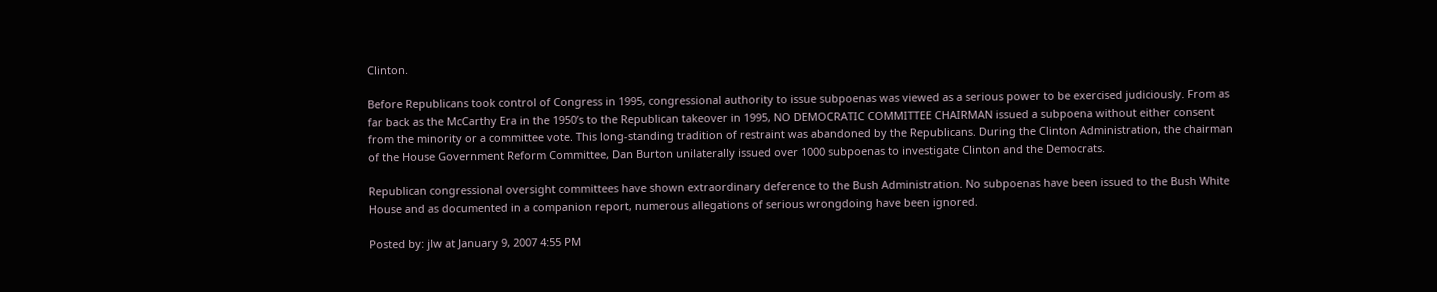Clinton.

Before Republicans took control of Congress in 1995, congressional authority to issue subpoenas was viewed as a serious power to be exercised judiciously. From as far back as the McCarthy Era in the 1950’s to the Republican takeover in 1995, NO DEMOCRATIC COMMITTEE CHAIRMAN issued a subpoena without either consent from the minority or a committee vote. This long-standing tradition of restraint was abandoned by the Republicans. During the Clinton Administration, the chairman of the House Government Reform Committee, Dan Burton unilaterally issued over 1000 subpoenas to investigate Clinton and the Democrats.

Republican congressional oversight committees have shown extraordinary deference to the Bush Administration. No subpoenas have been issued to the Bush White House and as documented in a companion report, numerous allegations of serious wrongdoing have been ignored.

Posted by: jlw at January 9, 2007 4:55 PM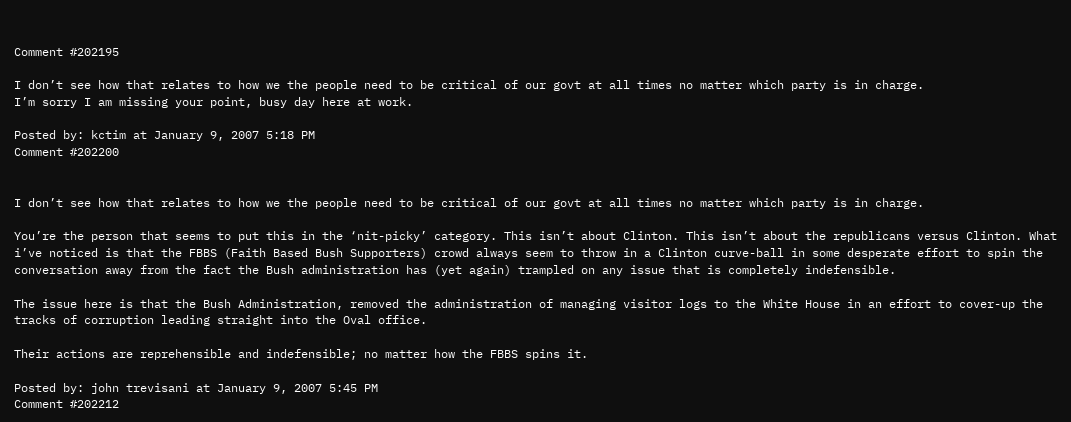Comment #202195

I don’t see how that relates to how we the people need to be critical of our govt at all times no matter which party is in charge.
I’m sorry I am missing your point, busy day here at work.

Posted by: kctim at January 9, 2007 5:18 PM
Comment #202200


I don’t see how that relates to how we the people need to be critical of our govt at all times no matter which party is in charge.

You’re the person that seems to put this in the ‘nit-picky’ category. This isn’t about Clinton. This isn’t about the republicans versus Clinton. What i’ve noticed is that the FBBS (Faith Based Bush Supporters) crowd always seem to throw in a Clinton curve-ball in some desperate effort to spin the conversation away from the fact the Bush administration has (yet again) trampled on any issue that is completely indefensible.

The issue here is that the Bush Administration, removed the administration of managing visitor logs to the White House in an effort to cover-up the tracks of corruption leading straight into the Oval office.

Their actions are reprehensible and indefensible; no matter how the FBBS spins it.

Posted by: john trevisani at January 9, 2007 5:45 PM
Comment #202212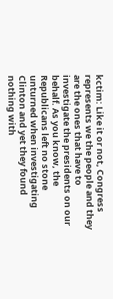kctim: Like it or not, Congress represents we the people and they are the ones that have to investigate the presidents on our behalf. As you know, the Republicans left no stone unturned when investigating Clinton and yet they found nothing with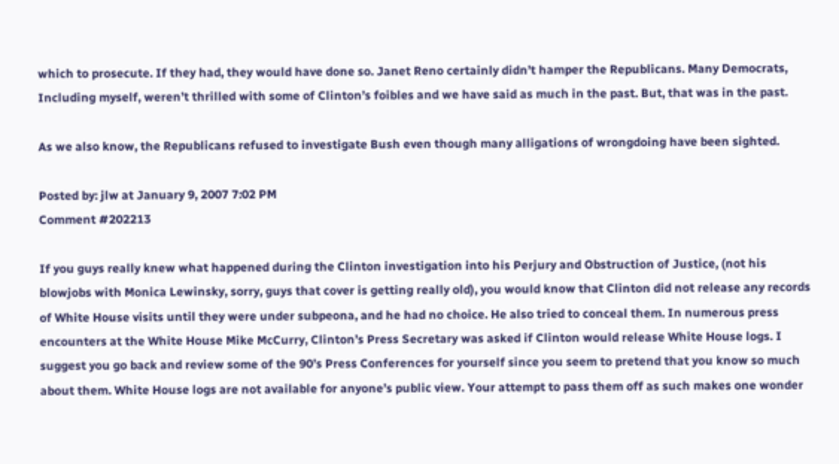which to prosecute. If they had, they would have done so. Janet Reno certainly didn’t hamper the Republicans. Many Democrats, Including myself, weren’t thrilled with some of Clinton’s foibles and we have said as much in the past. But, that was in the past.

As we also know, the Republicans refused to investigate Bush even though many alligations of wrongdoing have been sighted.

Posted by: jlw at January 9, 2007 7:02 PM
Comment #202213

If you guys really knew what happened during the Clinton investigation into his Perjury and Obstruction of Justice, (not his blowjobs with Monica Lewinsky, sorry, guys that cover is getting really old), you would know that Clinton did not release any records of White House visits until they were under subpeona, and he had no choice. He also tried to conceal them. In numerous press encounters at the White House Mike McCurry, Clinton’s Press Secretary was asked if Clinton would release White House logs. I suggest you go back and review some of the 90’s Press Conferences for yourself since you seem to pretend that you know so much about them. White House logs are not available for anyone’s public view. Your attempt to pass them off as such makes one wonder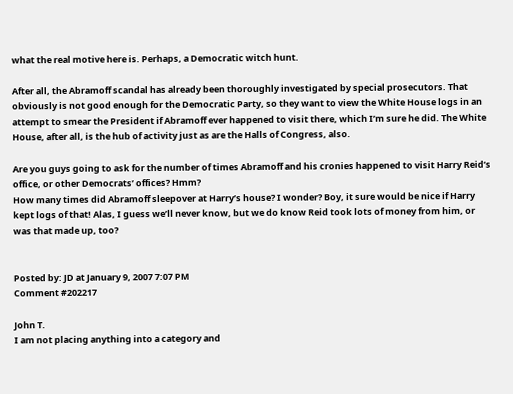what the real motive here is. Perhaps, a Democratic witch hunt.

After all, the Abramoff scandal has already been thoroughly investigated by special prosecutors. That obviously is not good enough for the Democratic Party, so they want to view the White House logs in an attempt to smear the President if Abramoff ever happened to visit there, which I’m sure he did. The White House, after all, is the hub of activity just as are the Halls of Congress, also.

Are you guys going to ask for the number of times Abramoff and his cronies happened to visit Harry Reid’s office, or other Democrats’ offices? Hmm?
How many times did Abramoff sleepover at Harry’s house? I wonder? Boy, it sure would be nice if Harry kept logs of that! Alas, I guess we’ll never know, but we do know Reid took lots of money from him, or was that made up, too?


Posted by: JD at January 9, 2007 7:07 PM
Comment #202217

John T.
I am not placing anything into a category and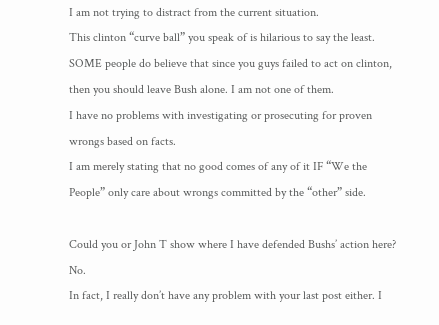I am not trying to distract from the current situation.
This clinton “curve ball” you speak of is hilarious to say the least.
SOME people do believe that since you guys failed to act on clinton, then you should leave Bush alone. I am not one of them.
I have no problems with investigating or prosecuting for proven wrongs based on facts.
I am merely stating that no good comes of any of it IF “We the People” only care about wrongs committed by the “other” side.

Could you or John T show where I have defended Bushs’ action here? No.
In fact, I really don’t have any problem with your last post either. I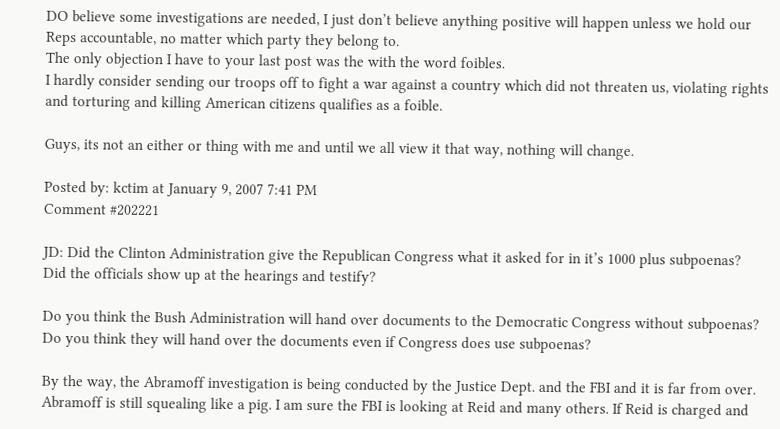DO believe some investigations are needed, I just don’t believe anything positive will happen unless we hold our Reps accountable, no matter which party they belong to.
The only objection I have to your last post was the with the word foibles.
I hardly consider sending our troops off to fight a war against a country which did not threaten us, violating rights and torturing and killing American citizens qualifies as a foible.

Guys, its not an either or thing with me and until we all view it that way, nothing will change.

Posted by: kctim at January 9, 2007 7:41 PM
Comment #202221

JD: Did the Clinton Administration give the Republican Congress what it asked for in it’s 1000 plus subpoenas? Did the officials show up at the hearings and testify?

Do you think the Bush Administration will hand over documents to the Democratic Congress without subpoenas? Do you think they will hand over the documents even if Congress does use subpoenas?

By the way, the Abramoff investigation is being conducted by the Justice Dept. and the FBI and it is far from over. Abramoff is still squealing like a pig. I am sure the FBI is looking at Reid and many others. If Reid is charged and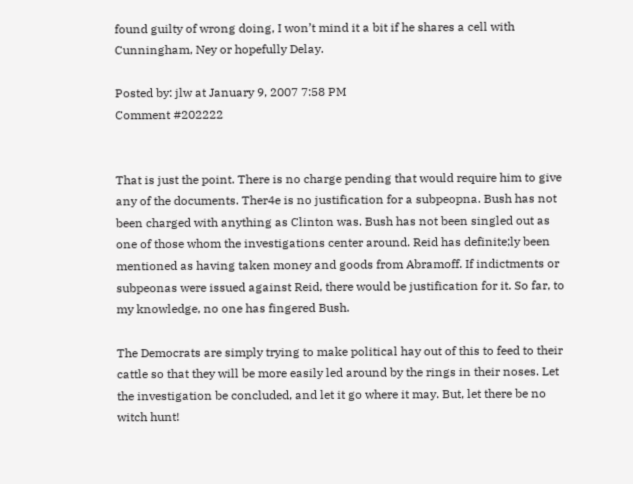found guilty of wrong doing, I won’t mind it a bit if he shares a cell with Cunningham, Ney or hopefully Delay.

Posted by: jlw at January 9, 2007 7:58 PM
Comment #202222


That is just the point. There is no charge pending that would require him to give any of the documents. Ther4e is no justification for a subpeopna. Bush has not been charged with anything as Clinton was. Bush has not been singled out as one of those whom the investigations center around. Reid has definite;ly been mentioned as having taken money and goods from Abramoff. If indictments or subpeonas were issued against Reid, there would be justification for it. So far, to my knowledge, no one has fingered Bush.

The Democrats are simply trying to make political hay out of this to feed to their cattle so that they will be more easily led around by the rings in their noses. Let the investigation be concluded, and let it go where it may. But, let there be no witch hunt!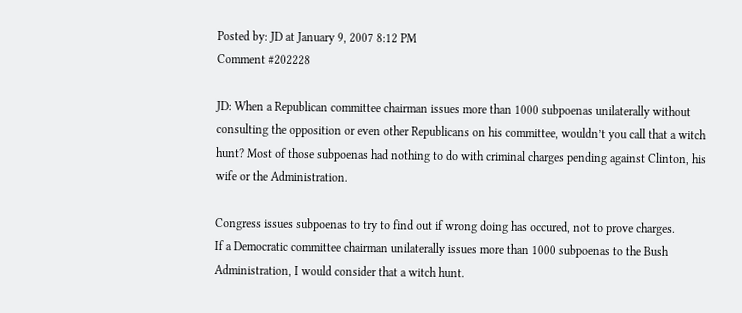Posted by: JD at January 9, 2007 8:12 PM
Comment #202228

JD: When a Republican committee chairman issues more than 1000 subpoenas unilaterally without consulting the opposition or even other Republicans on his committee, wouldn’t you call that a witch hunt? Most of those subpoenas had nothing to do with criminal charges pending against Clinton, his wife or the Administration.

Congress issues subpoenas to try to find out if wrong doing has occured, not to prove charges.
If a Democratic committee chairman unilaterally issues more than 1000 subpoenas to the Bush Administration, I would consider that a witch hunt.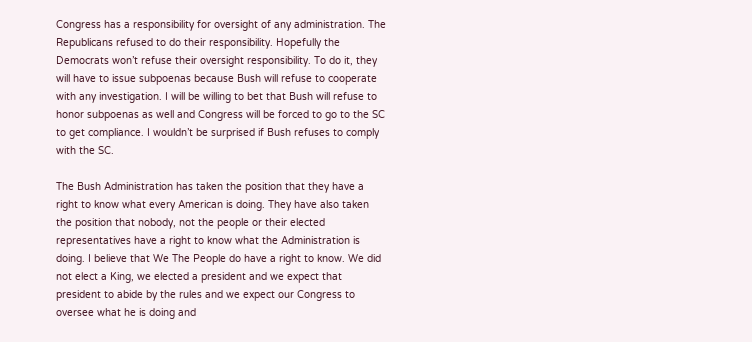Congress has a responsibility for oversight of any administration. The Republicans refused to do their responsibility. Hopefully the Democrats won’t refuse their oversight responsibility. To do it, they will have to issue subpoenas because Bush will refuse to cooperate with any investigation. I will be willing to bet that Bush will refuse to honor subpoenas as well and Congress will be forced to go to the SC to get compliance. I wouldn’t be surprised if Bush refuses to comply with the SC.

The Bush Administration has taken the position that they have a right to know what every American is doing. They have also taken the position that nobody, not the people or their elected representatives have a right to know what the Administration is doing. I believe that We The People do have a right to know. We did not elect a King, we elected a president and we expect that president to abide by the rules and we expect our Congress to oversee what he is doing and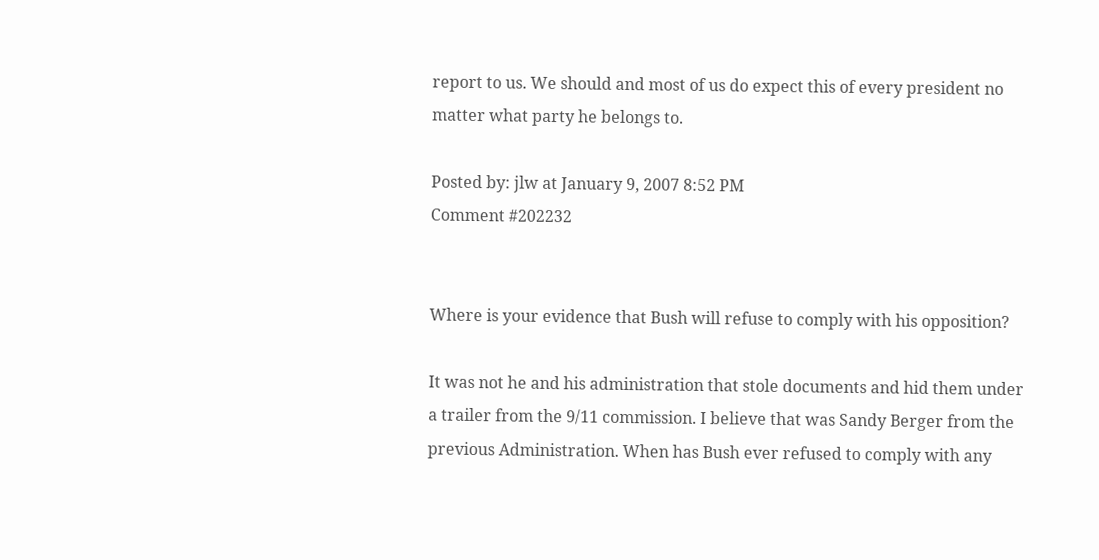report to us. We should and most of us do expect this of every president no matter what party he belongs to.

Posted by: jlw at January 9, 2007 8:52 PM
Comment #202232


Where is your evidence that Bush will refuse to comply with his opposition?

It was not he and his administration that stole documents and hid them under a trailer from the 9/11 commission. I believe that was Sandy Berger from the previous Administration. When has Bush ever refused to comply with any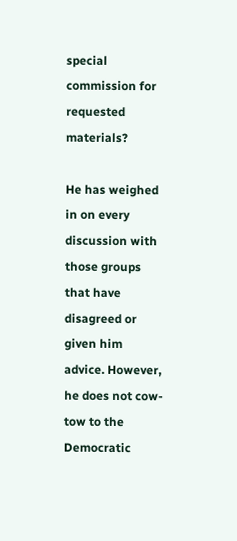special commission for requested materials?

He has weighed in on every discussion with those groups that have disagreed or given him advice. However, he does not cow-tow to the Democratic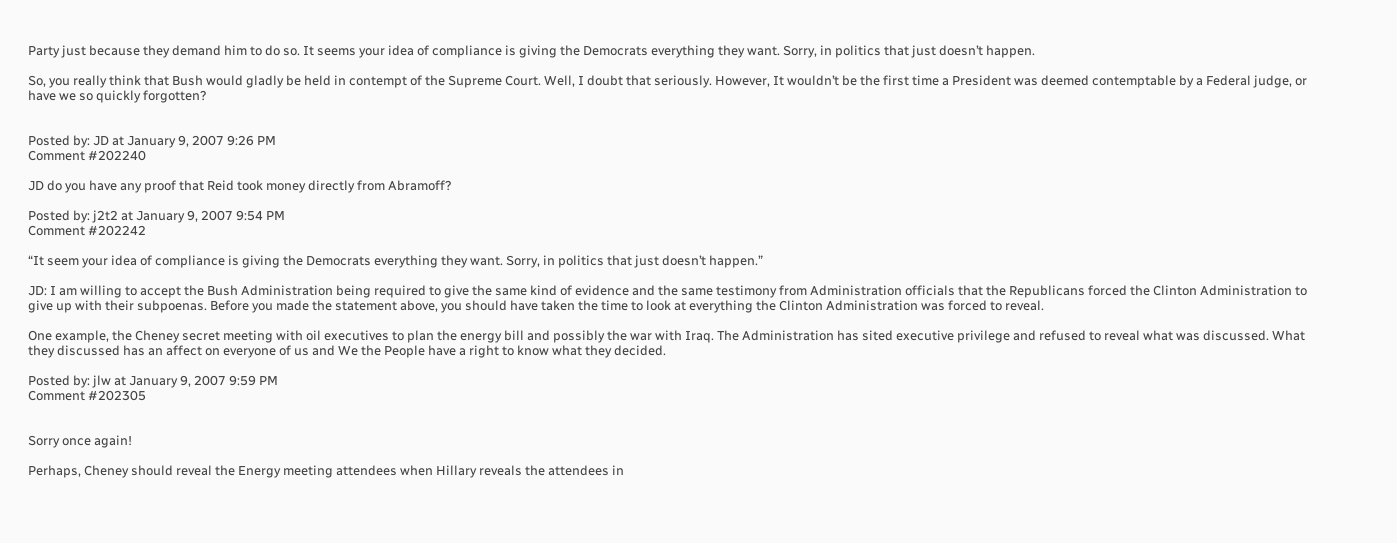Party just because they demand him to do so. It seems your idea of compliance is giving the Democrats everything they want. Sorry, in politics that just doesn’t happen.

So, you really think that Bush would gladly be held in contempt of the Supreme Court. Well, I doubt that seriously. However, It wouldn’t be the first time a President was deemed contemptable by a Federal judge, or have we so quickly forgotten?


Posted by: JD at January 9, 2007 9:26 PM
Comment #202240

JD do you have any proof that Reid took money directly from Abramoff?

Posted by: j2t2 at January 9, 2007 9:54 PM
Comment #202242

“It seem your idea of compliance is giving the Democrats everything they want. Sorry, in politics that just doesn’t happen.”

JD: I am willing to accept the Bush Administration being required to give the same kind of evidence and the same testimony from Administration officials that the Republicans forced the Clinton Administration to give up with their subpoenas. Before you made the statement above, you should have taken the time to look at everything the Clinton Administration was forced to reveal.

One example, the Cheney secret meeting with oil executives to plan the energy bill and possibly the war with Iraq. The Administration has sited executive privilege and refused to reveal what was discussed. What they discussed has an affect on everyone of us and We the People have a right to know what they decided.

Posted by: jlw at January 9, 2007 9:59 PM
Comment #202305


Sorry once again!

Perhaps, Cheney should reveal the Energy meeting attendees when Hillary reveals the attendees in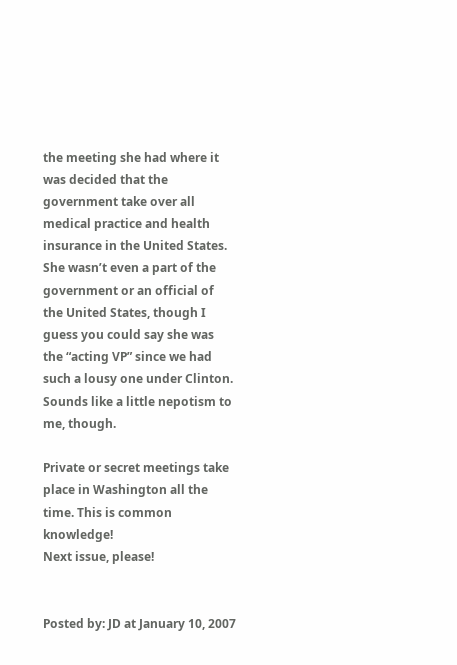the meeting she had where it was decided that the government take over all medical practice and health insurance in the United States. She wasn’t even a part of the government or an official of the United States, though I guess you could say she was the “acting VP” since we had such a lousy one under Clinton. Sounds like a little nepotism to me, though.

Private or secret meetings take place in Washington all the time. This is common knowledge!
Next issue, please!


Posted by: JD at January 10, 2007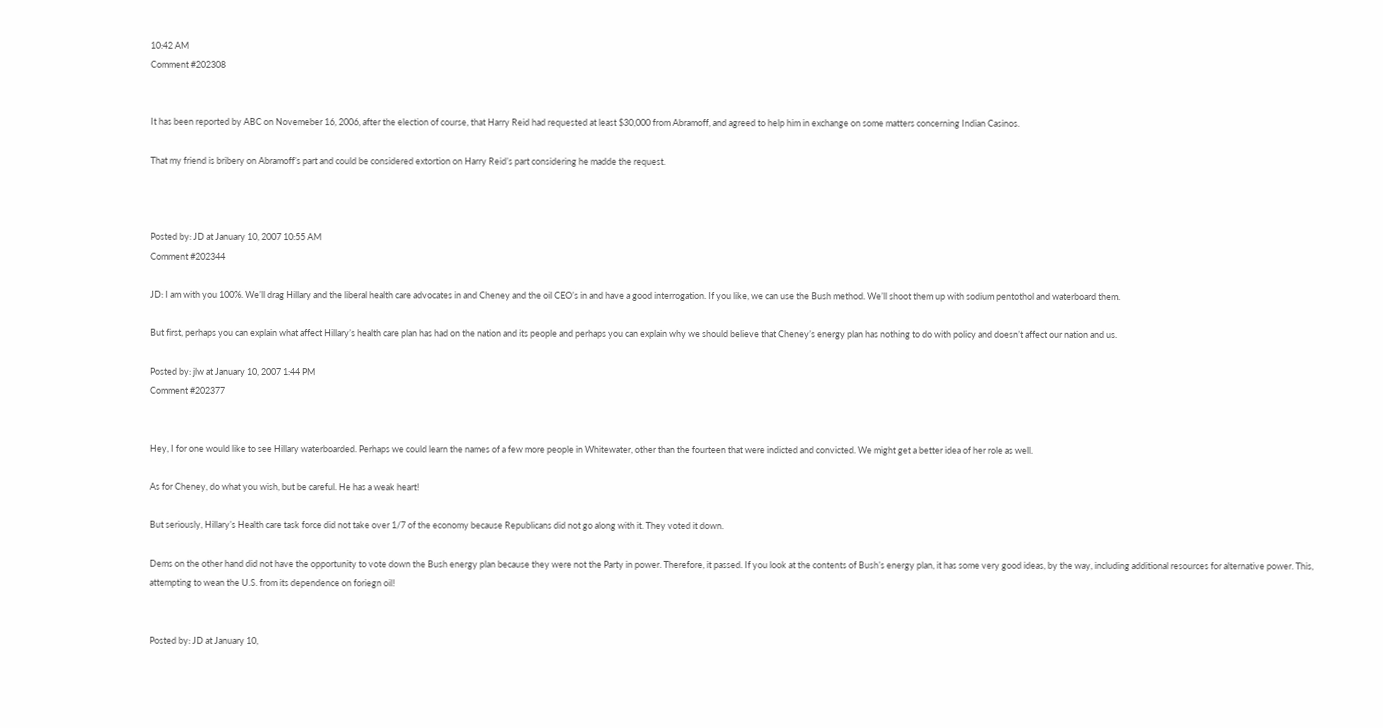10:42 AM
Comment #202308


It has been reported by ABC on Novemeber 16, 2006, after the election of course, that Harry Reid had requested at least $30,000 from Abramoff, and agreed to help him in exchange on some matters concerning Indian Casinos.

That my friend is bribery on Abramoff’s part and could be considered extortion on Harry Reid’s part considering he madde the request.



Posted by: JD at January 10, 2007 10:55 AM
Comment #202344

JD: I am with you 100%. We’ll drag Hillary and the liberal health care advocates in and Cheney and the oil CEO’s in and have a good interrogation. If you like, we can use the Bush method. We’ll shoot them up with sodium pentothol and waterboard them.

But first, perhaps you can explain what affect Hillary’s health care plan has had on the nation and its people and perhaps you can explain why we should believe that Cheney’s energy plan has nothing to do with policy and doesn’t affect our nation and us.

Posted by: jlw at January 10, 2007 1:44 PM
Comment #202377


Hey, I for one would like to see Hillary waterboarded. Perhaps we could learn the names of a few more people in Whitewater, other than the fourteen that were indicted and convicted. We might get a better idea of her role as well.

As for Cheney, do what you wish, but be careful. He has a weak heart!

But seriously, Hillary’s Health care task force did not take over 1/7 of the economy because Republicans did not go along with it. They voted it down.

Dems on the other hand did not have the opportunity to vote down the Bush energy plan because they were not the Party in power. Therefore, it passed. If you look at the contents of Bush’s energy plan, it has some very good ideas, by the way, including additional resources for alternative power. This, attempting to wean the U.S. from its dependence on foriegn oil!


Posted by: JD at January 10,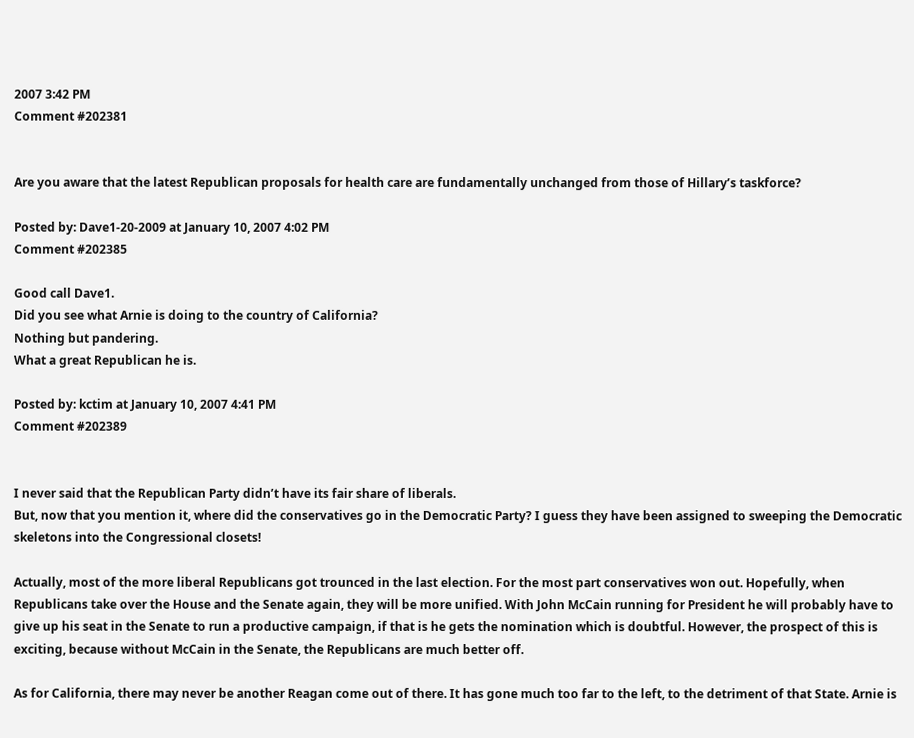2007 3:42 PM
Comment #202381


Are you aware that the latest Republican proposals for health care are fundamentally unchanged from those of Hillary’s taskforce?

Posted by: Dave1-20-2009 at January 10, 2007 4:02 PM
Comment #202385

Good call Dave1.
Did you see what Arnie is doing to the country of California?
Nothing but pandering.
What a great Republican he is.

Posted by: kctim at January 10, 2007 4:41 PM
Comment #202389


I never said that the Republican Party didn’t have its fair share of liberals.
But, now that you mention it, where did the conservatives go in the Democratic Party? I guess they have been assigned to sweeping the Democratic skeletons into the Congressional closets!

Actually, most of the more liberal Republicans got trounced in the last election. For the most part conservatives won out. Hopefully, when Republicans take over the House and the Senate again, they will be more unified. With John McCain running for President he will probably have to give up his seat in the Senate to run a productive campaign, if that is he gets the nomination which is doubtful. However, the prospect of this is exciting, because without McCain in the Senate, the Republicans are much better off.

As for California, there may never be another Reagan come out of there. It has gone much too far to the left, to the detriment of that State. Arnie is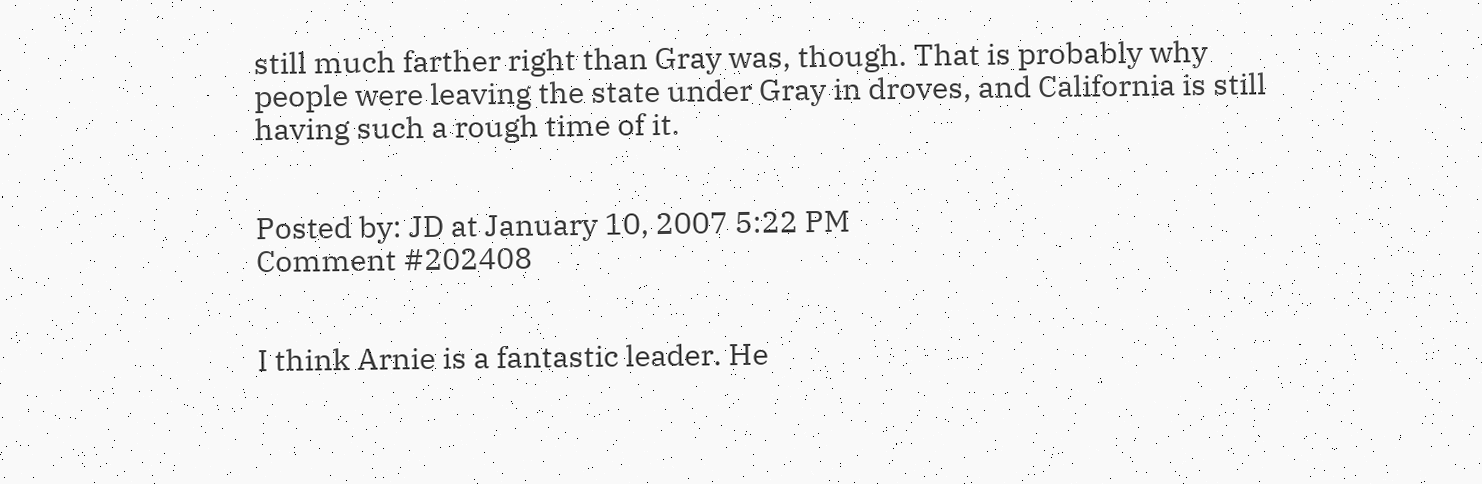still much farther right than Gray was, though. That is probably why people were leaving the state under Gray in droves, and California is still having such a rough time of it.


Posted by: JD at January 10, 2007 5:22 PM
Comment #202408


I think Arnie is a fantastic leader. He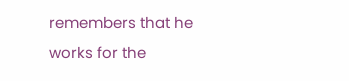remembers that he works for the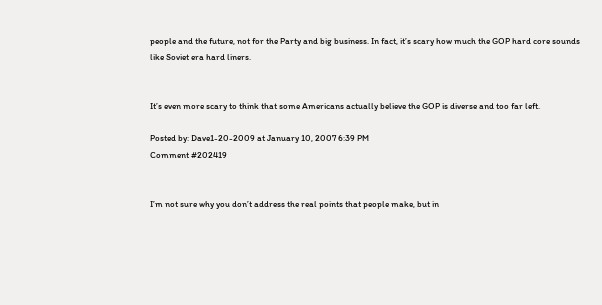people and the future, not for the Party and big business. In fact, it’s scary how much the GOP hard core sounds like Soviet era hard liners.


It’s even more scary to think that some Americans actually believe the GOP is diverse and too far left.

Posted by: Dave1-20-2009 at January 10, 2007 6:39 PM
Comment #202419


I’m not sure why you don’t address the real points that people make, but in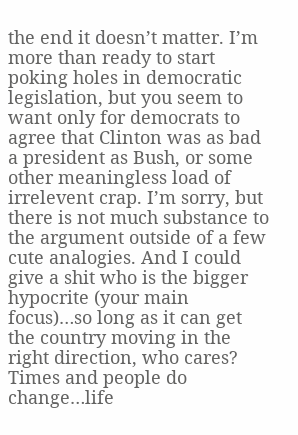the end it doesn’t matter. I’m more than ready to start poking holes in democratic legislation, but you seem to want only for democrats to agree that Clinton was as bad a president as Bush, or some other meaningless load of irrelevent crap. I’m sorry, but there is not much substance to the argument outside of a few cute analogies. And I could give a shit who is the bigger hypocrite (your main focus)…so long as it can get the country moving in the right direction, who cares? Times and people do change…life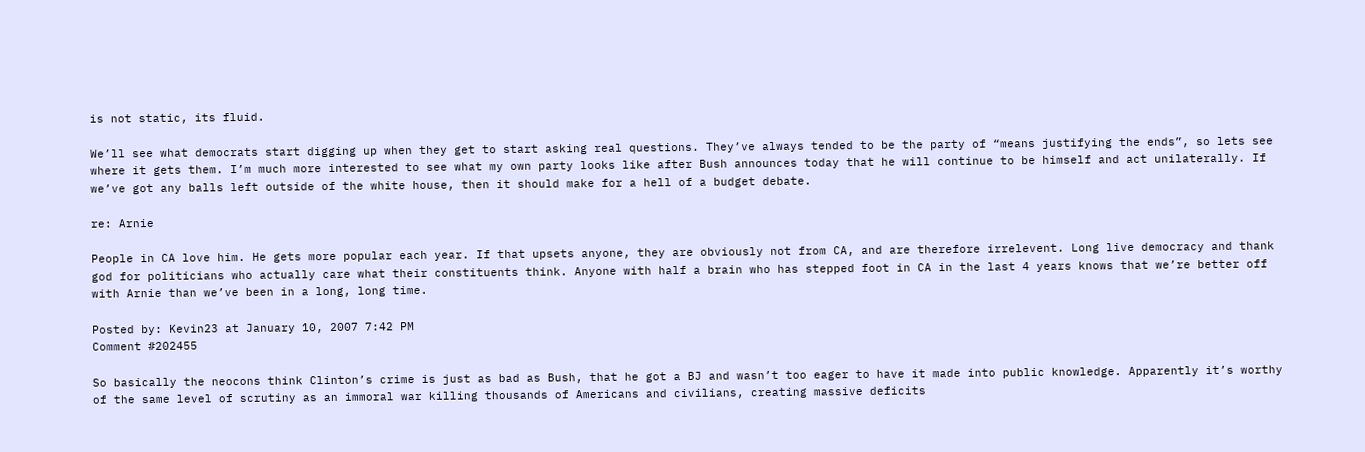is not static, its fluid.

We’ll see what democrats start digging up when they get to start asking real questions. They’ve always tended to be the party of “means justifying the ends”, so lets see where it gets them. I’m much more interested to see what my own party looks like after Bush announces today that he will continue to be himself and act unilaterally. If we’ve got any balls left outside of the white house, then it should make for a hell of a budget debate.

re: Arnie

People in CA love him. He gets more popular each year. If that upsets anyone, they are obviously not from CA, and are therefore irrelevent. Long live democracy and thank god for politicians who actually care what their constituents think. Anyone with half a brain who has stepped foot in CA in the last 4 years knows that we’re better off with Arnie than we’ve been in a long, long time.

Posted by: Kevin23 at January 10, 2007 7:42 PM
Comment #202455

So basically the neocons think Clinton’s crime is just as bad as Bush, that he got a BJ and wasn’t too eager to have it made into public knowledge. Apparently it’s worthy of the same level of scrutiny as an immoral war killing thousands of Americans and civilians, creating massive deficits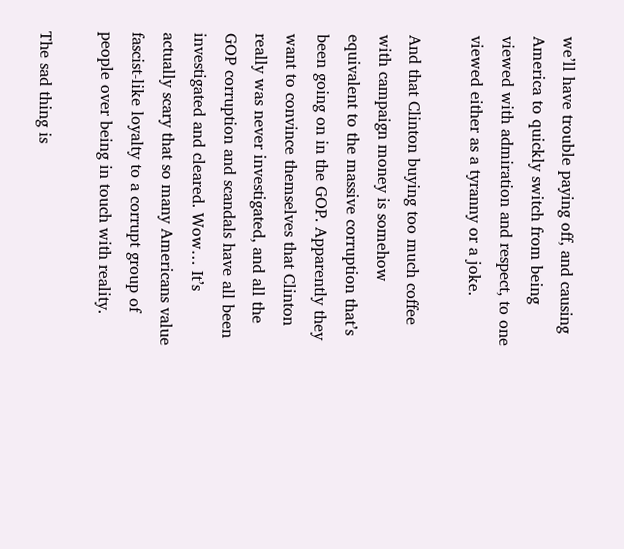we’ll have trouble paying off, and causing America to quickly switch from being viewed with admiration and respect, to one viewed either as a tyranny or a joke.

And that Clinton buying too much coffee with campaign money is somehow equivalent to the massive corruption that’s been going on in the GOP. Apparently they want to convince themselves that Clinton really was never investigated, and all the GOP corruption and scandals have all been investigated and cleared. Wow… It’s actually scary that so many Americans value fascist-like loyalty to a corrupt group of people over being in touch with reality.

The sad thing is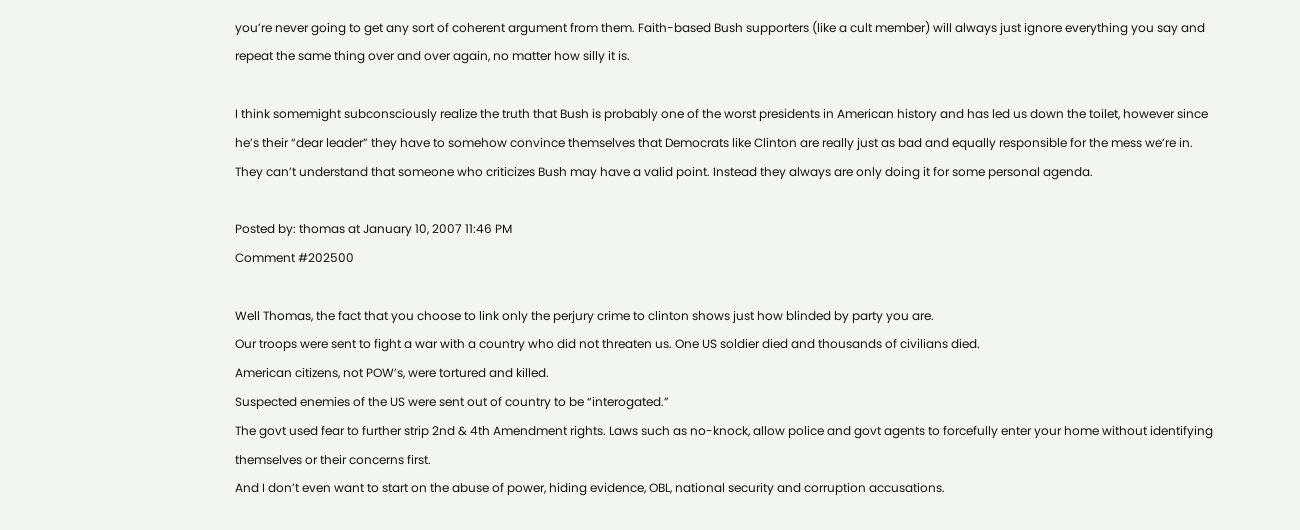you’re never going to get any sort of coherent argument from them. Faith-based Bush supporters (like a cult member) will always just ignore everything you say and repeat the same thing over and over again, no matter how silly it is.

I think somemight subconsciously realize the truth that Bush is probably one of the worst presidents in American history and has led us down the toilet, however since he’s their “dear leader” they have to somehow convince themselves that Democrats like Clinton are really just as bad and equally responsible for the mess we’re in. They can’t understand that someone who criticizes Bush may have a valid point. Instead they always are only doing it for some personal agenda.

Posted by: thomas at January 10, 2007 11:46 PM
Comment #202500

Well Thomas, the fact that you choose to link only the perjury crime to clinton shows just how blinded by party you are.
Our troops were sent to fight a war with a country who did not threaten us. One US soldier died and thousands of civilians died.
American citizens, not POW’s, were tortured and killed.
Suspected enemies of the US were sent out of country to be “interogated.”
The govt used fear to further strip 2nd & 4th Amendment rights. Laws such as no-knock, allow police and govt agents to forcefully enter your home without identifying themselves or their concerns first.
And I don’t even want to start on the abuse of power, hiding evidence, OBL, national security and corruption accusations.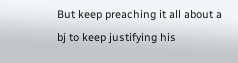But keep preaching it all about a bj to keep justifying his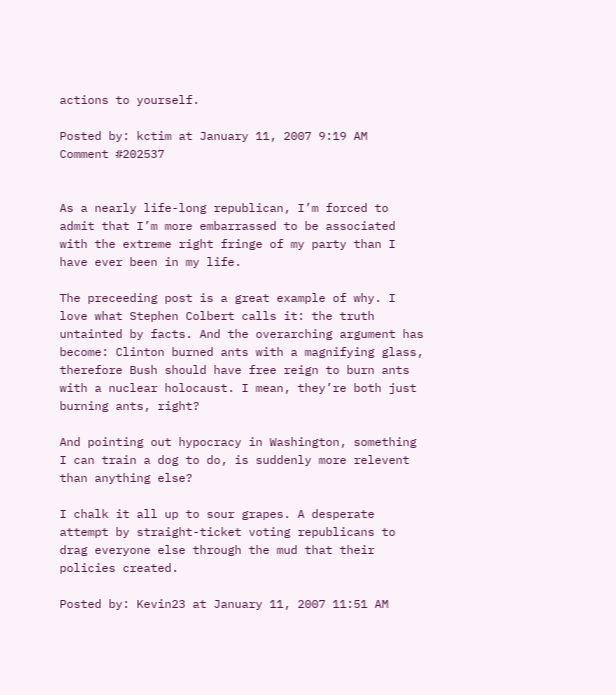actions to yourself.

Posted by: kctim at January 11, 2007 9:19 AM
Comment #202537


As a nearly life-long republican, I’m forced to admit that I’m more embarrassed to be associated with the extreme right fringe of my party than I have ever been in my life.

The preceeding post is a great example of why. I love what Stephen Colbert calls it: the truth untainted by facts. And the overarching argument has become: Clinton burned ants with a magnifying glass, therefore Bush should have free reign to burn ants with a nuclear holocaust. I mean, they’re both just burning ants, right?

And pointing out hypocracy in Washington, something I can train a dog to do, is suddenly more relevent than anything else?

I chalk it all up to sour grapes. A desperate attempt by straight-ticket voting republicans to drag everyone else through the mud that their policies created.

Posted by: Kevin23 at January 11, 2007 11:51 AM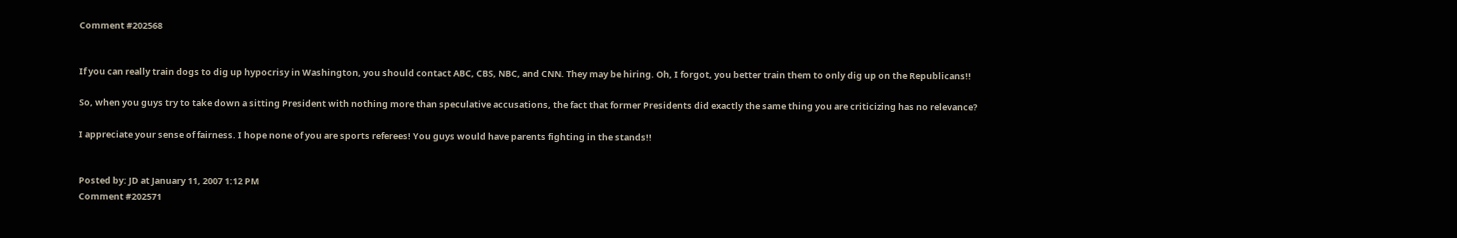Comment #202568


If you can really train dogs to dig up hypocrisy in Washington, you should contact ABC, CBS, NBC, and CNN. They may be hiring. Oh, I forgot, you better train them to only dig up on the Republicans!!

So, when you guys try to take down a sitting President with nothing more than speculative accusations, the fact that former Presidents did exactly the same thing you are criticizing has no relevance?

I appreciate your sense of fairness. I hope none of you are sports referees! You guys would have parents fighting in the stands!!


Posted by: JD at January 11, 2007 1:12 PM
Comment #202571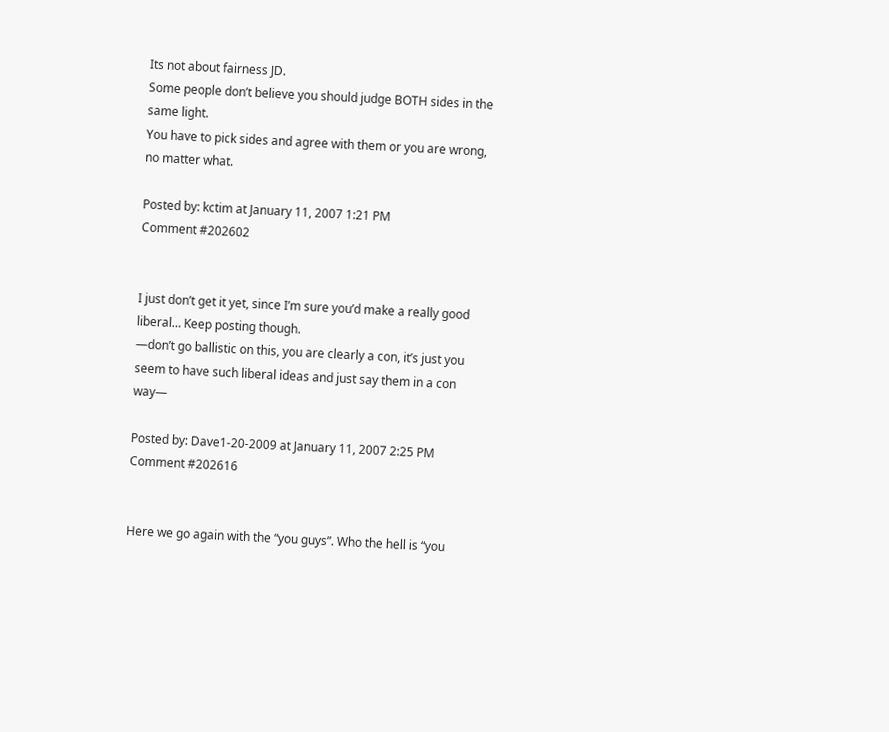Its not about fairness JD.
Some people don’t believe you should judge BOTH sides in the same light.
You have to pick sides and agree with them or you are wrong, no matter what.

Posted by: kctim at January 11, 2007 1:21 PM
Comment #202602


I just don’t get it yet, since I’m sure you’d make a really good liberal… Keep posting though.
—don’t go ballistic on this, you are clearly a con, it’s just you seem to have such liberal ideas and just say them in a con way—

Posted by: Dave1-20-2009 at January 11, 2007 2:25 PM
Comment #202616


Here we go again with the “you guys”. Who the hell is “you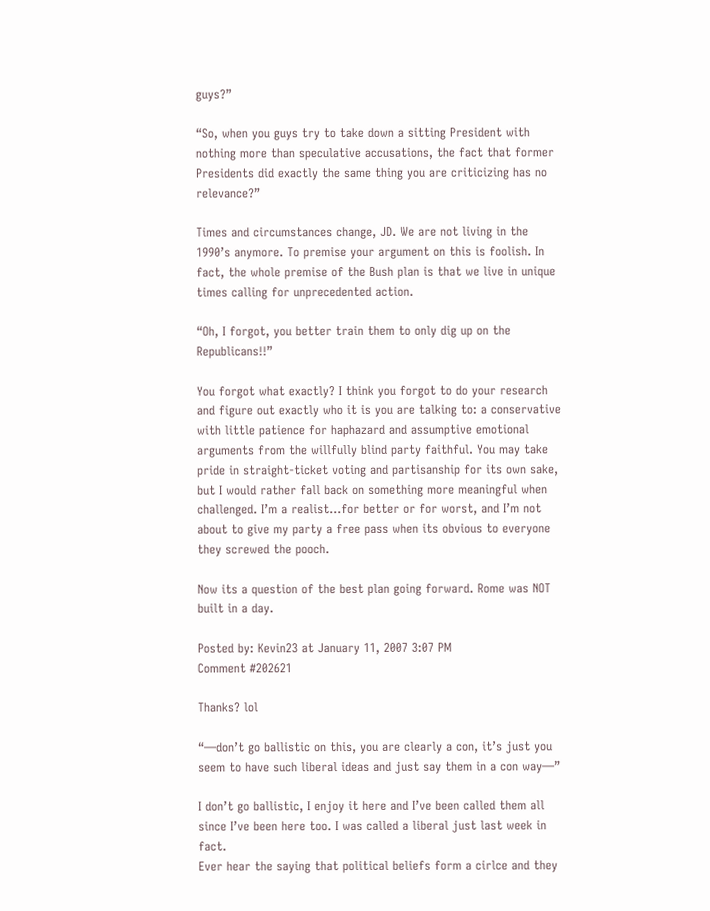guys?”

“So, when you guys try to take down a sitting President with nothing more than speculative accusations, the fact that former Presidents did exactly the same thing you are criticizing has no relevance?”

Times and circumstances change, JD. We are not living in the 1990’s anymore. To premise your argument on this is foolish. In fact, the whole premise of the Bush plan is that we live in unique times calling for unprecedented action.

“Oh, I forgot, you better train them to only dig up on the Republicans!!”

You forgot what exactly? I think you forgot to do your research and figure out exactly who it is you are talking to: a conservative with little patience for haphazard and assumptive emotional arguments from the willfully blind party faithful. You may take pride in straight-ticket voting and partisanship for its own sake, but I would rather fall back on something more meaningful when challenged. I’m a realist…for better or for worst, and I’m not about to give my party a free pass when its obvious to everyone they screwed the pooch.

Now its a question of the best plan going forward. Rome was NOT built in a day.

Posted by: Kevin23 at January 11, 2007 3:07 PM
Comment #202621

Thanks? lol

“—don’t go ballistic on this, you are clearly a con, it’s just you seem to have such liberal ideas and just say them in a con way—”

I don’t go ballistic, I enjoy it here and I’ve been called them all since I’ve been here too. I was called a liberal just last week in fact.
Ever hear the saying that political beliefs form a cirlce and they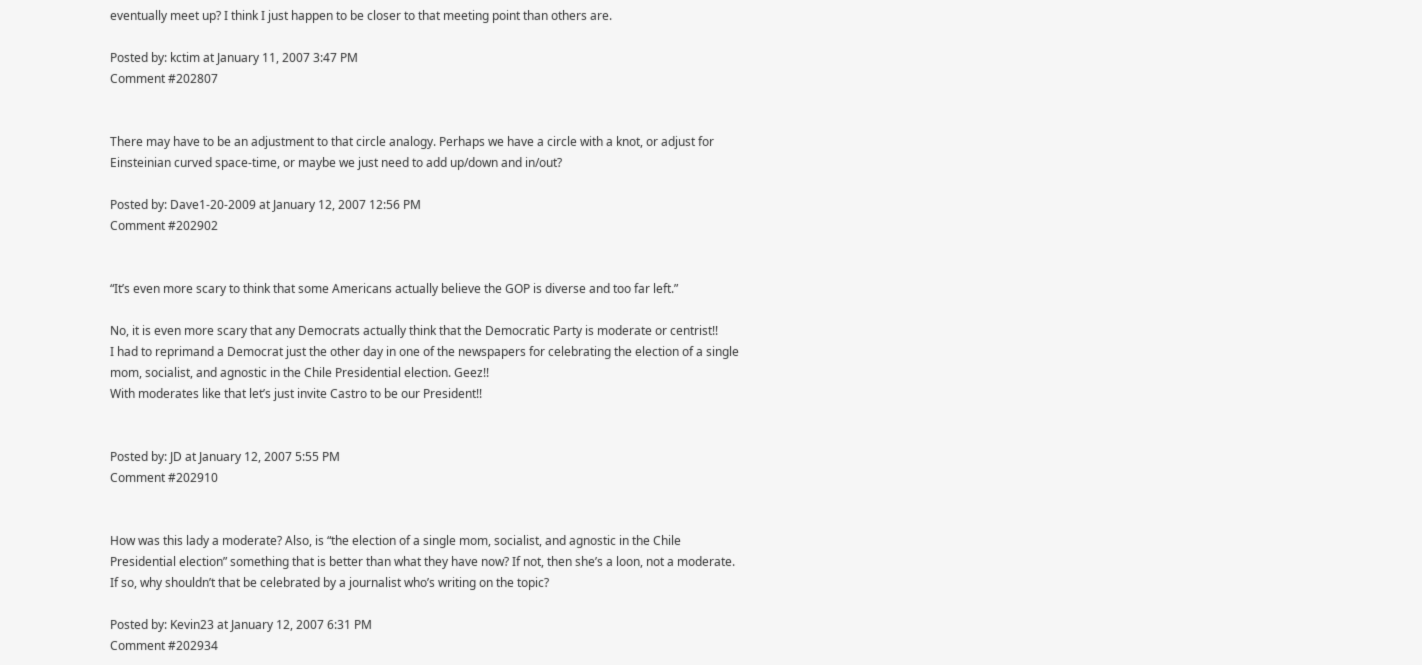eventually meet up? I think I just happen to be closer to that meeting point than others are.

Posted by: kctim at January 11, 2007 3:47 PM
Comment #202807


There may have to be an adjustment to that circle analogy. Perhaps we have a circle with a knot, or adjust for Einsteinian curved space-time, or maybe we just need to add up/down and in/out?

Posted by: Dave1-20-2009 at January 12, 2007 12:56 PM
Comment #202902


“It’s even more scary to think that some Americans actually believe the GOP is diverse and too far left.”

No, it is even more scary that any Democrats actually think that the Democratic Party is moderate or centrist!!
I had to reprimand a Democrat just the other day in one of the newspapers for celebrating the election of a single mom, socialist, and agnostic in the Chile Presidential election. Geez!!
With moderates like that let’s just invite Castro to be our President!!


Posted by: JD at January 12, 2007 5:55 PM
Comment #202910


How was this lady a moderate? Also, is “the election of a single mom, socialist, and agnostic in the Chile Presidential election” something that is better than what they have now? If not, then she’s a loon, not a moderate. If so, why shouldn’t that be celebrated by a journalist who’s writing on the topic?

Posted by: Kevin23 at January 12, 2007 6:31 PM
Comment #202934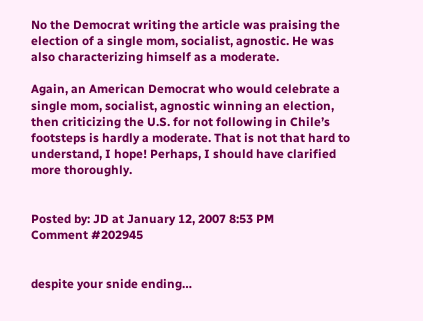No the Democrat writing the article was praising the election of a single mom, socialist, agnostic. He was also characterizing himself as a moderate.

Again, an American Democrat who would celebrate a single mom, socialist, agnostic winning an election, then criticizing the U.S. for not following in Chile’s footsteps is hardly a moderate. That is not that hard to understand, I hope! Perhaps, I should have clarified more thoroughly.


Posted by: JD at January 12, 2007 8:53 PM
Comment #202945


despite your snide ending…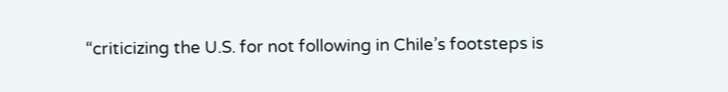“criticizing the U.S. for not following in Chile’s footsteps is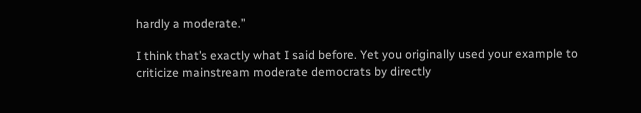hardly a moderate.”

I think that’s exactly what I said before. Yet you originally used your example to criticize mainstream moderate democrats by directly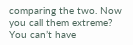comparing the two. Now you call them extreme? You can’t have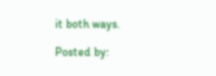it both ways.

Posted by: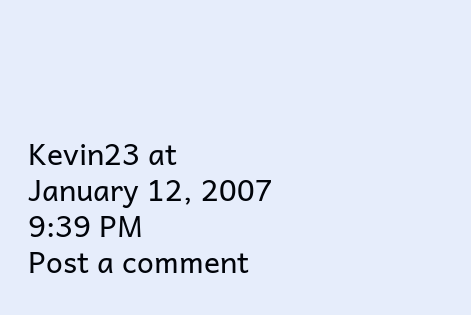Kevin23 at January 12, 2007 9:39 PM
Post a comment